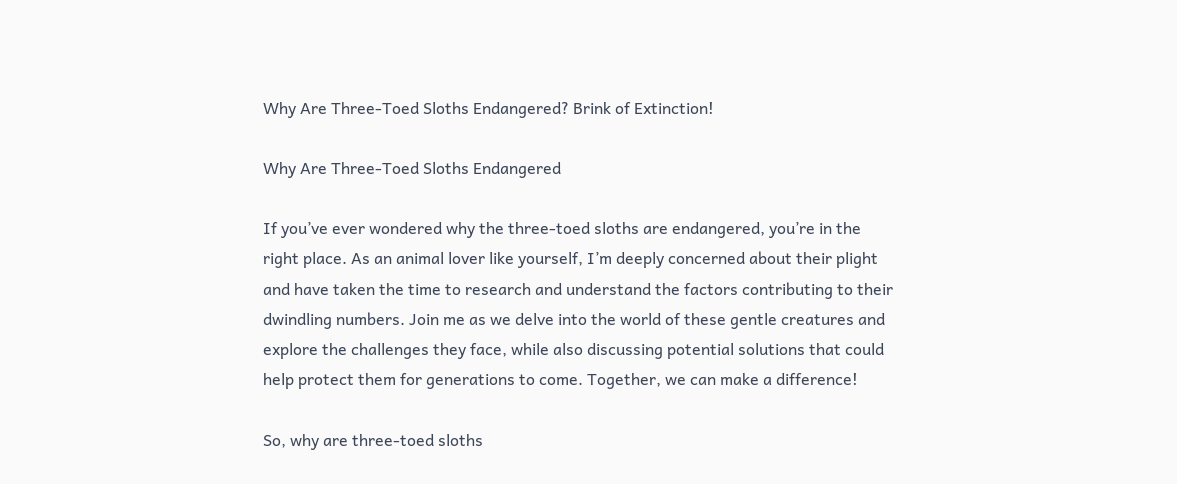Why Are Three-Toed Sloths Endangered? Brink of Extinction!

Why Are Three-Toed Sloths Endangered

If you’ve ever wondered why the three-toed sloths are endangered, you’re in the right place. As an animal lover like yourself, I’m deeply concerned about their plight and have taken the time to research and understand the factors contributing to their dwindling numbers. Join me as we delve into the world of these gentle creatures and explore the challenges they face, while also discussing potential solutions that could help protect them for generations to come. Together, we can make a difference!

So, why are three-toed sloths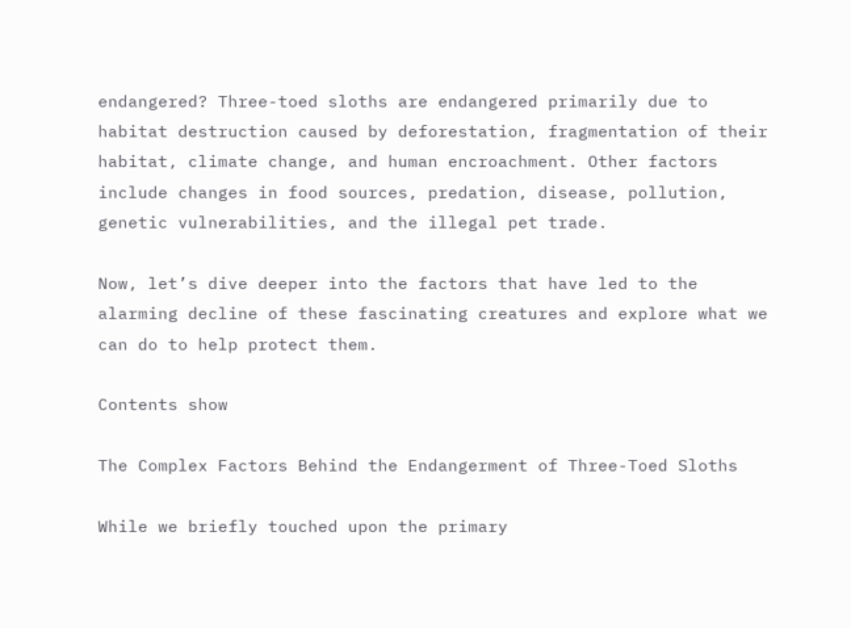endangered? Three-toed sloths are endangered primarily due to habitat destruction caused by deforestation, fragmentation of their habitat, climate change, and human encroachment. Other factors include changes in food sources, predation, disease, pollution, genetic vulnerabilities, and the illegal pet trade.

Now, let’s dive deeper into the factors that have led to the alarming decline of these fascinating creatures and explore what we can do to help protect them.

Contents show

The Complex Factors Behind the Endangerment of Three-Toed Sloths

While we briefly touched upon the primary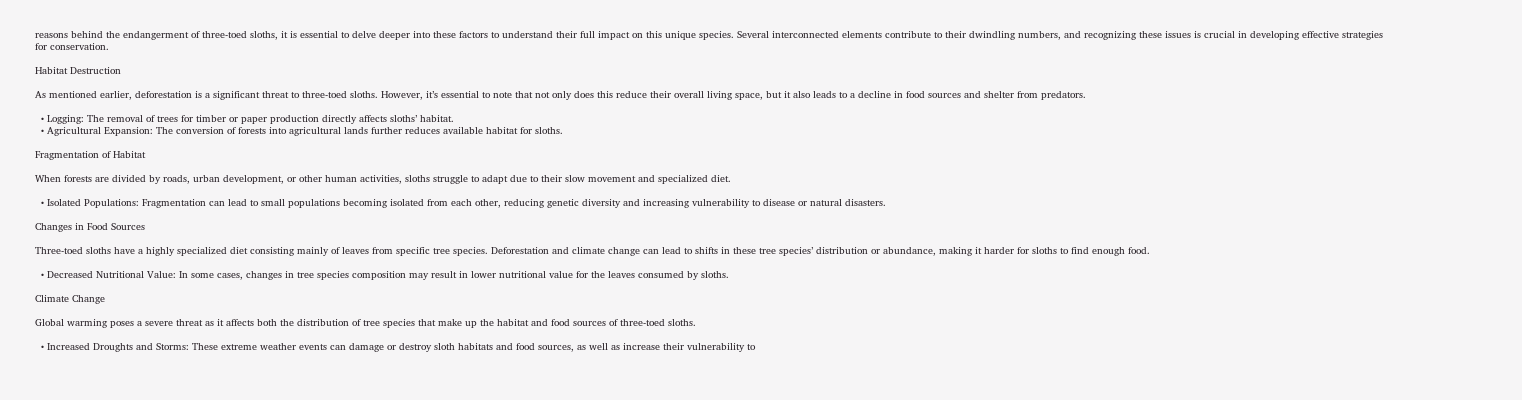reasons behind the endangerment of three-toed sloths, it is essential to delve deeper into these factors to understand their full impact on this unique species. Several interconnected elements contribute to their dwindling numbers, and recognizing these issues is crucial in developing effective strategies for conservation.

Habitat Destruction

As mentioned earlier, deforestation is a significant threat to three-toed sloths. However, it’s essential to note that not only does this reduce their overall living space, but it also leads to a decline in food sources and shelter from predators.

  • Logging: The removal of trees for timber or paper production directly affects sloths’ habitat.
  • Agricultural Expansion: The conversion of forests into agricultural lands further reduces available habitat for sloths.

Fragmentation of Habitat

When forests are divided by roads, urban development, or other human activities, sloths struggle to adapt due to their slow movement and specialized diet.

  • Isolated Populations: Fragmentation can lead to small populations becoming isolated from each other, reducing genetic diversity and increasing vulnerability to disease or natural disasters.

Changes in Food Sources

Three-toed sloths have a highly specialized diet consisting mainly of leaves from specific tree species. Deforestation and climate change can lead to shifts in these tree species’ distribution or abundance, making it harder for sloths to find enough food.

  • Decreased Nutritional Value: In some cases, changes in tree species composition may result in lower nutritional value for the leaves consumed by sloths.

Climate Change

Global warming poses a severe threat as it affects both the distribution of tree species that make up the habitat and food sources of three-toed sloths.

  • Increased Droughts and Storms: These extreme weather events can damage or destroy sloth habitats and food sources, as well as increase their vulnerability to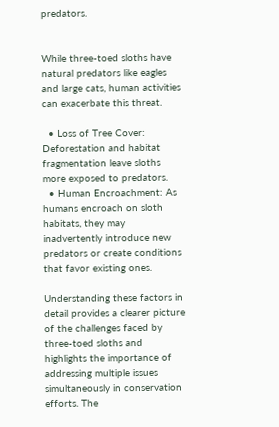predators.


While three-toed sloths have natural predators like eagles and large cats, human activities can exacerbate this threat.

  • Loss of Tree Cover: Deforestation and habitat fragmentation leave sloths more exposed to predators.
  • Human Encroachment: As humans encroach on sloth habitats, they may inadvertently introduce new predators or create conditions that favor existing ones.

Understanding these factors in detail provides a clearer picture of the challenges faced by three-toed sloths and highlights the importance of addressing multiple issues simultaneously in conservation efforts. The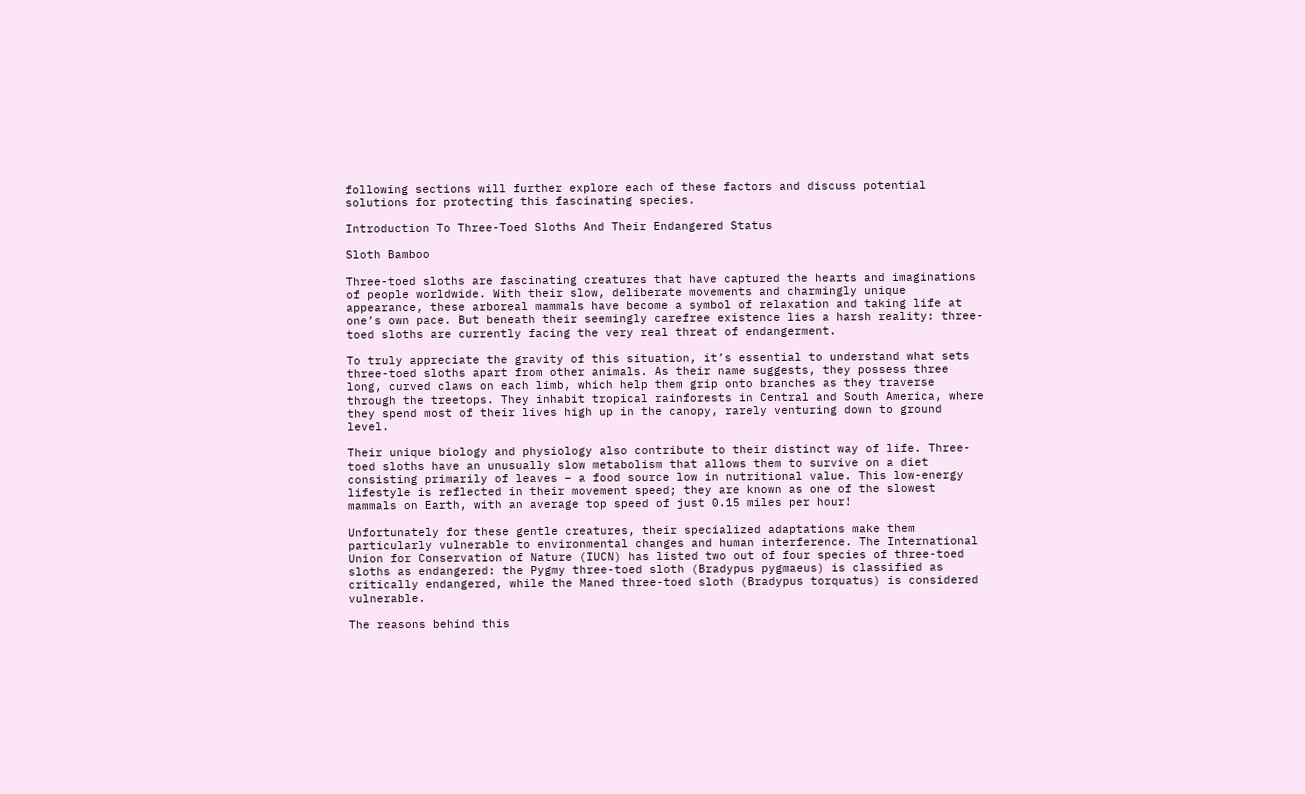following sections will further explore each of these factors and discuss potential solutions for protecting this fascinating species.

Introduction To Three-Toed Sloths And Their Endangered Status

Sloth Bamboo

Three-toed sloths are fascinating creatures that have captured the hearts and imaginations of people worldwide. With their slow, deliberate movements and charmingly unique appearance, these arboreal mammals have become a symbol of relaxation and taking life at one’s own pace. But beneath their seemingly carefree existence lies a harsh reality: three-toed sloths are currently facing the very real threat of endangerment.

To truly appreciate the gravity of this situation, it’s essential to understand what sets three-toed sloths apart from other animals. As their name suggests, they possess three long, curved claws on each limb, which help them grip onto branches as they traverse through the treetops. They inhabit tropical rainforests in Central and South America, where they spend most of their lives high up in the canopy, rarely venturing down to ground level.

Their unique biology and physiology also contribute to their distinct way of life. Three-toed sloths have an unusually slow metabolism that allows them to survive on a diet consisting primarily of leaves – a food source low in nutritional value. This low-energy lifestyle is reflected in their movement speed; they are known as one of the slowest mammals on Earth, with an average top speed of just 0.15 miles per hour!

Unfortunately for these gentle creatures, their specialized adaptations make them particularly vulnerable to environmental changes and human interference. The International Union for Conservation of Nature (IUCN) has listed two out of four species of three-toed sloths as endangered: the Pygmy three-toed sloth (Bradypus pygmaeus) is classified as critically endangered, while the Maned three-toed sloth (Bradypus torquatus) is considered vulnerable.

The reasons behind this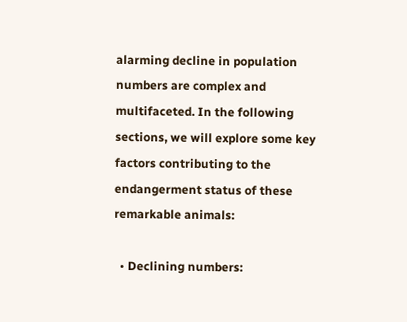alarming decline in population numbers are complex and multifaceted. In the following sections, we will explore some key factors contributing to the endangerment status of these remarkable animals:

  • Declining numbers: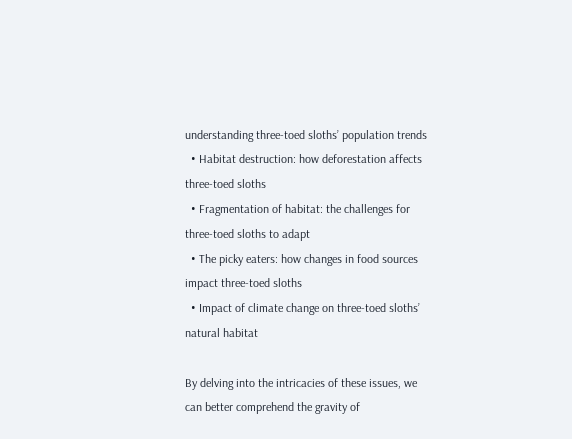understanding three-toed sloths’ population trends
  • Habitat destruction: how deforestation affects three-toed sloths
  • Fragmentation of habitat: the challenges for three-toed sloths to adapt
  • The picky eaters: how changes in food sources impact three-toed sloths
  • Impact of climate change on three-toed sloths’ natural habitat

By delving into the intricacies of these issues, we can better comprehend the gravity of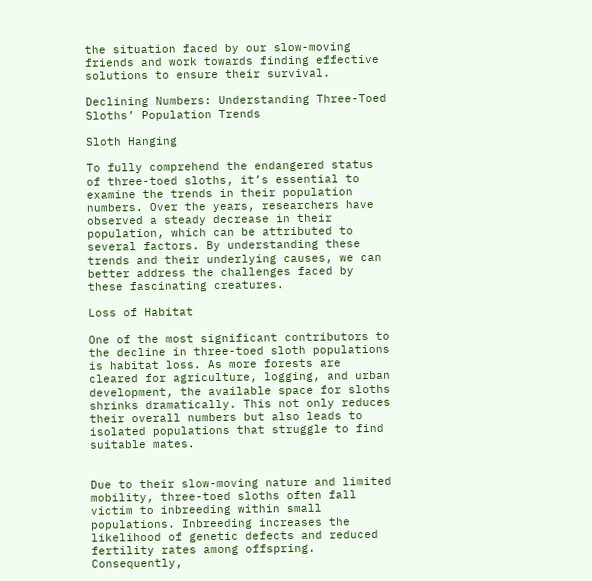the situation faced by our slow-moving friends and work towards finding effective solutions to ensure their survival.

Declining Numbers: Understanding Three-Toed Sloths’ Population Trends

Sloth Hanging

To fully comprehend the endangered status of three-toed sloths, it’s essential to examine the trends in their population numbers. Over the years, researchers have observed a steady decrease in their population, which can be attributed to several factors. By understanding these trends and their underlying causes, we can better address the challenges faced by these fascinating creatures.

Loss of Habitat

One of the most significant contributors to the decline in three-toed sloth populations is habitat loss. As more forests are cleared for agriculture, logging, and urban development, the available space for sloths shrinks dramatically. This not only reduces their overall numbers but also leads to isolated populations that struggle to find suitable mates.


Due to their slow-moving nature and limited mobility, three-toed sloths often fall victim to inbreeding within small populations. Inbreeding increases the likelihood of genetic defects and reduced fertility rates among offspring. Consequently,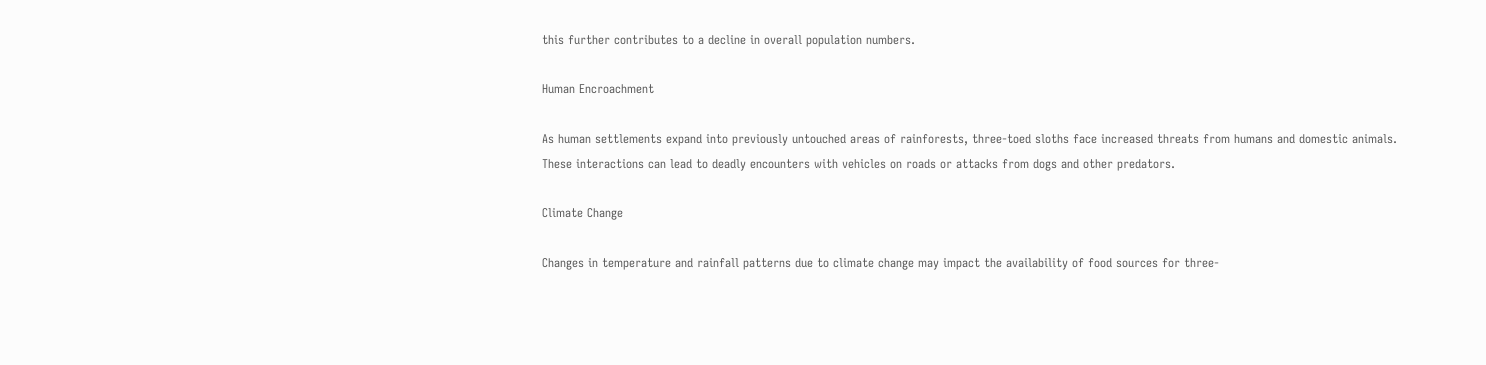this further contributes to a decline in overall population numbers.

Human Encroachment

As human settlements expand into previously untouched areas of rainforests, three-toed sloths face increased threats from humans and domestic animals. These interactions can lead to deadly encounters with vehicles on roads or attacks from dogs and other predators.

Climate Change

Changes in temperature and rainfall patterns due to climate change may impact the availability of food sources for three-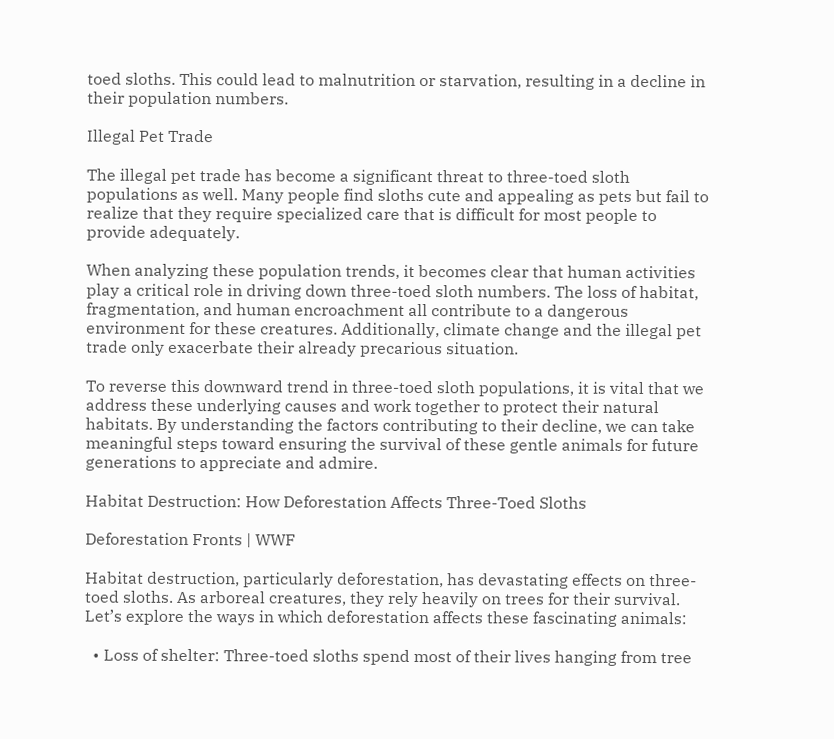toed sloths. This could lead to malnutrition or starvation, resulting in a decline in their population numbers.

Illegal Pet Trade

The illegal pet trade has become a significant threat to three-toed sloth populations as well. Many people find sloths cute and appealing as pets but fail to realize that they require specialized care that is difficult for most people to provide adequately.

When analyzing these population trends, it becomes clear that human activities play a critical role in driving down three-toed sloth numbers. The loss of habitat, fragmentation, and human encroachment all contribute to a dangerous environment for these creatures. Additionally, climate change and the illegal pet trade only exacerbate their already precarious situation.

To reverse this downward trend in three-toed sloth populations, it is vital that we address these underlying causes and work together to protect their natural habitats. By understanding the factors contributing to their decline, we can take meaningful steps toward ensuring the survival of these gentle animals for future generations to appreciate and admire.

Habitat Destruction: How Deforestation Affects Three-Toed Sloths

Deforestation Fronts | WWF

Habitat destruction, particularly deforestation, has devastating effects on three-toed sloths. As arboreal creatures, they rely heavily on trees for their survival. Let’s explore the ways in which deforestation affects these fascinating animals:

  • Loss of shelter: Three-toed sloths spend most of their lives hanging from tree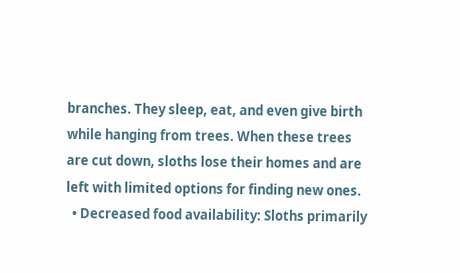branches. They sleep, eat, and even give birth while hanging from trees. When these trees are cut down, sloths lose their homes and are left with limited options for finding new ones.
  • Decreased food availability: Sloths primarily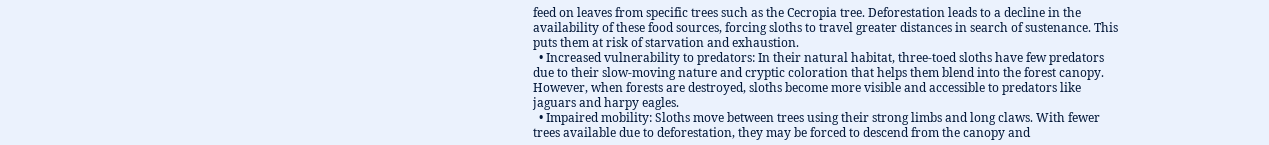feed on leaves from specific trees such as the Cecropia tree. Deforestation leads to a decline in the availability of these food sources, forcing sloths to travel greater distances in search of sustenance. This puts them at risk of starvation and exhaustion.
  • Increased vulnerability to predators: In their natural habitat, three-toed sloths have few predators due to their slow-moving nature and cryptic coloration that helps them blend into the forest canopy. However, when forests are destroyed, sloths become more visible and accessible to predators like jaguars and harpy eagles.
  • Impaired mobility: Sloths move between trees using their strong limbs and long claws. With fewer trees available due to deforestation, they may be forced to descend from the canopy and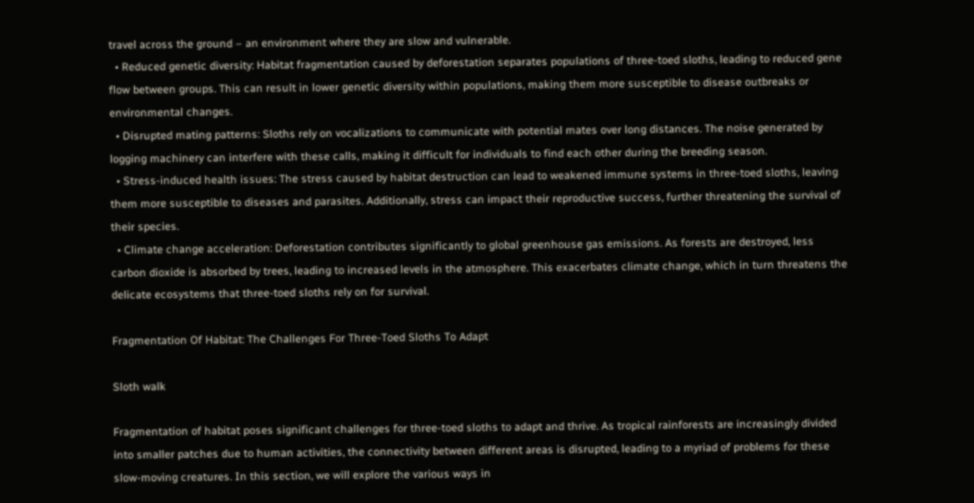travel across the ground – an environment where they are slow and vulnerable.
  • Reduced genetic diversity: Habitat fragmentation caused by deforestation separates populations of three-toed sloths, leading to reduced gene flow between groups. This can result in lower genetic diversity within populations, making them more susceptible to disease outbreaks or environmental changes.
  • Disrupted mating patterns: Sloths rely on vocalizations to communicate with potential mates over long distances. The noise generated by logging machinery can interfere with these calls, making it difficult for individuals to find each other during the breeding season.
  • Stress-induced health issues: The stress caused by habitat destruction can lead to weakened immune systems in three-toed sloths, leaving them more susceptible to diseases and parasites. Additionally, stress can impact their reproductive success, further threatening the survival of their species.
  • Climate change acceleration: Deforestation contributes significantly to global greenhouse gas emissions. As forests are destroyed, less carbon dioxide is absorbed by trees, leading to increased levels in the atmosphere. This exacerbates climate change, which in turn threatens the delicate ecosystems that three-toed sloths rely on for survival.

Fragmentation Of Habitat: The Challenges For Three-Toed Sloths To Adapt

Sloth walk

Fragmentation of habitat poses significant challenges for three-toed sloths to adapt and thrive. As tropical rainforests are increasingly divided into smaller patches due to human activities, the connectivity between different areas is disrupted, leading to a myriad of problems for these slow-moving creatures. In this section, we will explore the various ways in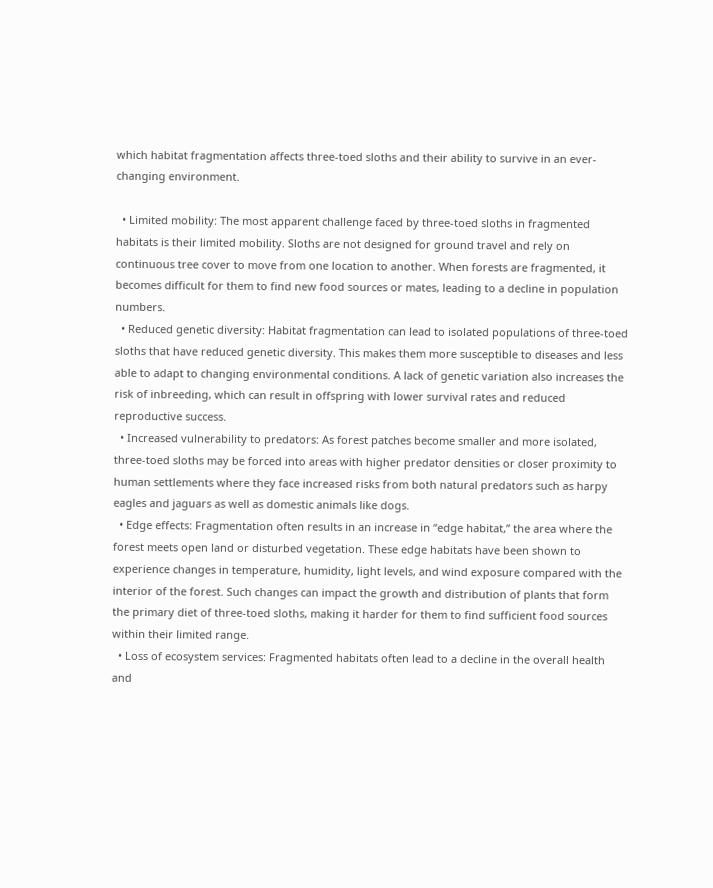which habitat fragmentation affects three-toed sloths and their ability to survive in an ever-changing environment.

  • Limited mobility: The most apparent challenge faced by three-toed sloths in fragmented habitats is their limited mobility. Sloths are not designed for ground travel and rely on continuous tree cover to move from one location to another. When forests are fragmented, it becomes difficult for them to find new food sources or mates, leading to a decline in population numbers.
  • Reduced genetic diversity: Habitat fragmentation can lead to isolated populations of three-toed sloths that have reduced genetic diversity. This makes them more susceptible to diseases and less able to adapt to changing environmental conditions. A lack of genetic variation also increases the risk of inbreeding, which can result in offspring with lower survival rates and reduced reproductive success.
  • Increased vulnerability to predators: As forest patches become smaller and more isolated, three-toed sloths may be forced into areas with higher predator densities or closer proximity to human settlements where they face increased risks from both natural predators such as harpy eagles and jaguars as well as domestic animals like dogs.
  • Edge effects: Fragmentation often results in an increase in “edge habitat,” the area where the forest meets open land or disturbed vegetation. These edge habitats have been shown to experience changes in temperature, humidity, light levels, and wind exposure compared with the interior of the forest. Such changes can impact the growth and distribution of plants that form the primary diet of three-toed sloths, making it harder for them to find sufficient food sources within their limited range.
  • Loss of ecosystem services: Fragmented habitats often lead to a decline in the overall health and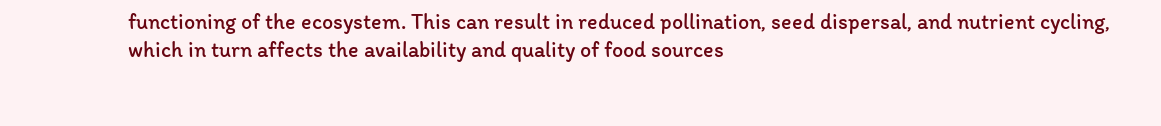functioning of the ecosystem. This can result in reduced pollination, seed dispersal, and nutrient cycling, which in turn affects the availability and quality of food sources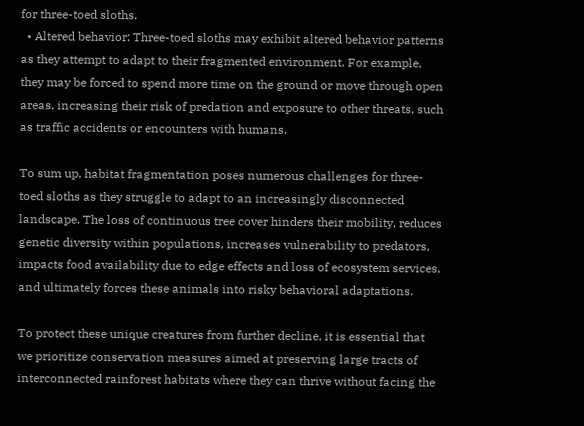for three-toed sloths.
  • Altered behavior: Three-toed sloths may exhibit altered behavior patterns as they attempt to adapt to their fragmented environment. For example, they may be forced to spend more time on the ground or move through open areas, increasing their risk of predation and exposure to other threats, such as traffic accidents or encounters with humans.

To sum up, habitat fragmentation poses numerous challenges for three-toed sloths as they struggle to adapt to an increasingly disconnected landscape. The loss of continuous tree cover hinders their mobility, reduces genetic diversity within populations, increases vulnerability to predators, impacts food availability due to edge effects and loss of ecosystem services, and ultimately forces these animals into risky behavioral adaptations.

To protect these unique creatures from further decline, it is essential that we prioritize conservation measures aimed at preserving large tracts of interconnected rainforest habitats where they can thrive without facing the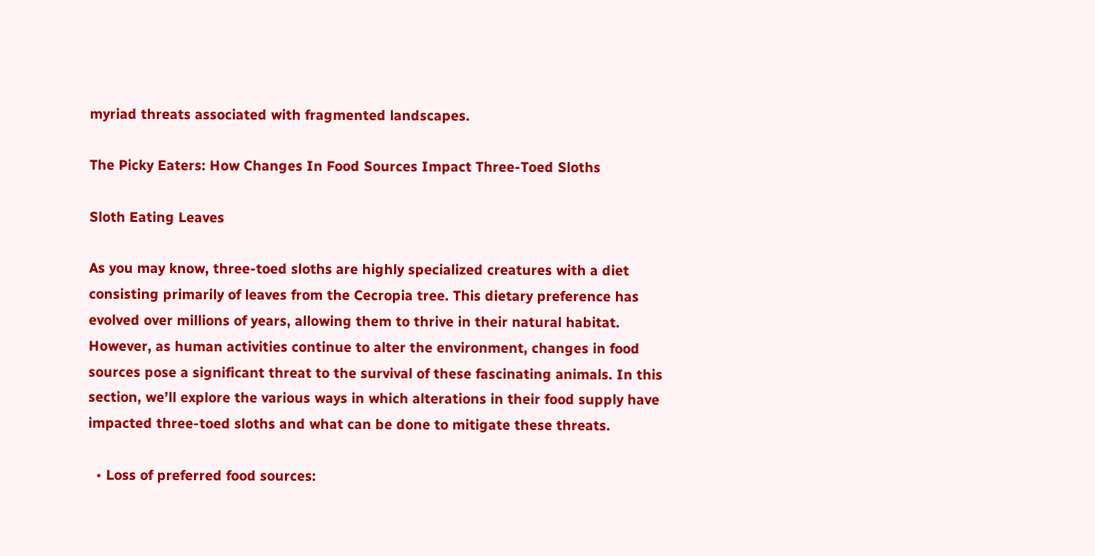myriad threats associated with fragmented landscapes.

The Picky Eaters: How Changes In Food Sources Impact Three-Toed Sloths

Sloth Eating Leaves

As you may know, three-toed sloths are highly specialized creatures with a diet consisting primarily of leaves from the Cecropia tree. This dietary preference has evolved over millions of years, allowing them to thrive in their natural habitat. However, as human activities continue to alter the environment, changes in food sources pose a significant threat to the survival of these fascinating animals. In this section, we’ll explore the various ways in which alterations in their food supply have impacted three-toed sloths and what can be done to mitigate these threats.

  • Loss of preferred food sources: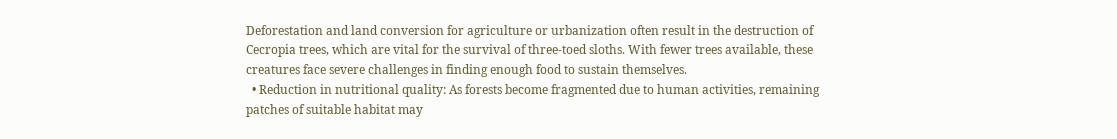Deforestation and land conversion for agriculture or urbanization often result in the destruction of Cecropia trees, which are vital for the survival of three-toed sloths. With fewer trees available, these creatures face severe challenges in finding enough food to sustain themselves.
  • Reduction in nutritional quality: As forests become fragmented due to human activities, remaining patches of suitable habitat may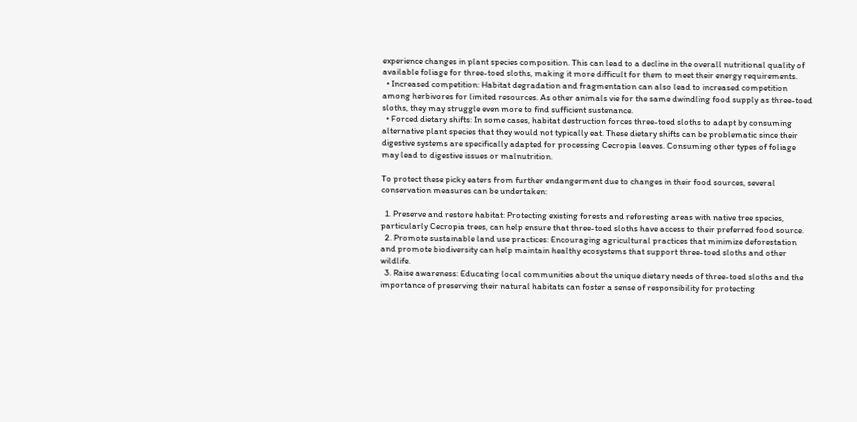experience changes in plant species composition. This can lead to a decline in the overall nutritional quality of available foliage for three-toed sloths, making it more difficult for them to meet their energy requirements.
  • Increased competition: Habitat degradation and fragmentation can also lead to increased competition among herbivores for limited resources. As other animals vie for the same dwindling food supply as three-toed sloths, they may struggle even more to find sufficient sustenance.
  • Forced dietary shifts: In some cases, habitat destruction forces three-toed sloths to adapt by consuming alternative plant species that they would not typically eat. These dietary shifts can be problematic since their digestive systems are specifically adapted for processing Cecropia leaves. Consuming other types of foliage may lead to digestive issues or malnutrition.

To protect these picky eaters from further endangerment due to changes in their food sources, several conservation measures can be undertaken:

  1. Preserve and restore habitat: Protecting existing forests and reforesting areas with native tree species, particularly Cecropia trees, can help ensure that three-toed sloths have access to their preferred food source.
  2. Promote sustainable land use practices: Encouraging agricultural practices that minimize deforestation and promote biodiversity can help maintain healthy ecosystems that support three-toed sloths and other wildlife.
  3. Raise awareness: Educating local communities about the unique dietary needs of three-toed sloths and the importance of preserving their natural habitats can foster a sense of responsibility for protecting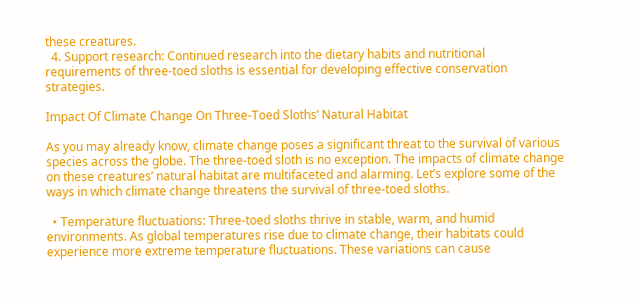these creatures.
  4. Support research: Continued research into the dietary habits and nutritional requirements of three-toed sloths is essential for developing effective conservation strategies.

Impact Of Climate Change On Three-Toed Sloths’ Natural Habitat

As you may already know, climate change poses a significant threat to the survival of various species across the globe. The three-toed sloth is no exception. The impacts of climate change on these creatures’ natural habitat are multifaceted and alarming. Let’s explore some of the ways in which climate change threatens the survival of three-toed sloths.

  • Temperature fluctuations: Three-toed sloths thrive in stable, warm, and humid environments. As global temperatures rise due to climate change, their habitats could experience more extreme temperature fluctuations. These variations can cause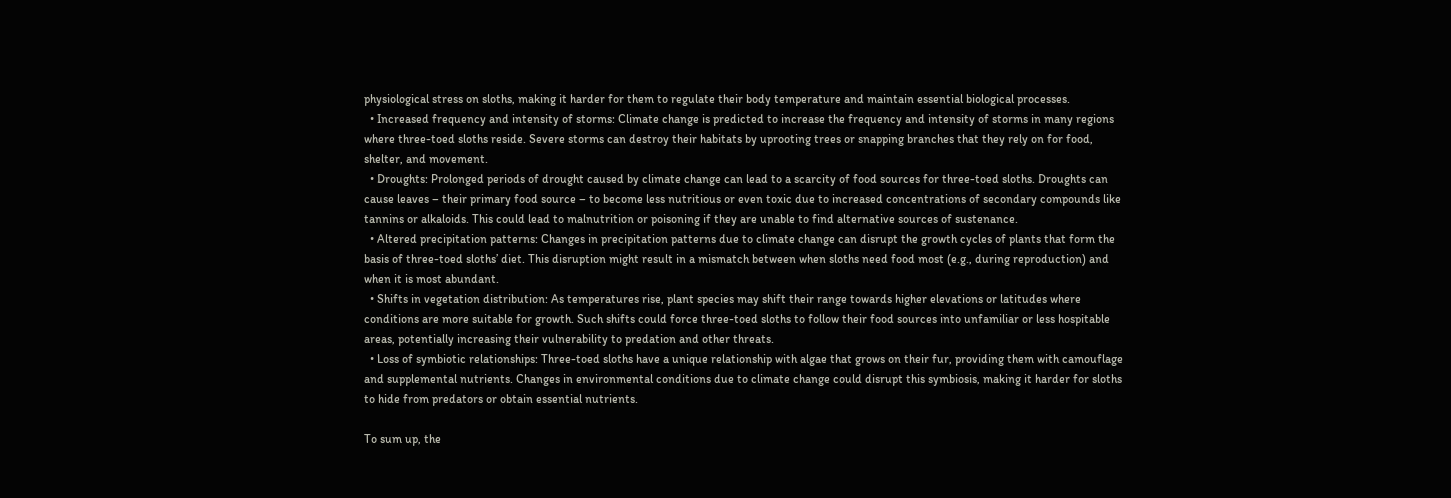physiological stress on sloths, making it harder for them to regulate their body temperature and maintain essential biological processes.
  • Increased frequency and intensity of storms: Climate change is predicted to increase the frequency and intensity of storms in many regions where three-toed sloths reside. Severe storms can destroy their habitats by uprooting trees or snapping branches that they rely on for food, shelter, and movement.
  • Droughts: Prolonged periods of drought caused by climate change can lead to a scarcity of food sources for three-toed sloths. Droughts can cause leaves – their primary food source – to become less nutritious or even toxic due to increased concentrations of secondary compounds like tannins or alkaloids. This could lead to malnutrition or poisoning if they are unable to find alternative sources of sustenance.
  • Altered precipitation patterns: Changes in precipitation patterns due to climate change can disrupt the growth cycles of plants that form the basis of three-toed sloths’ diet. This disruption might result in a mismatch between when sloths need food most (e.g., during reproduction) and when it is most abundant.
  • Shifts in vegetation distribution: As temperatures rise, plant species may shift their range towards higher elevations or latitudes where conditions are more suitable for growth. Such shifts could force three-toed sloths to follow their food sources into unfamiliar or less hospitable areas, potentially increasing their vulnerability to predation and other threats.
  • Loss of symbiotic relationships: Three-toed sloths have a unique relationship with algae that grows on their fur, providing them with camouflage and supplemental nutrients. Changes in environmental conditions due to climate change could disrupt this symbiosis, making it harder for sloths to hide from predators or obtain essential nutrients.

To sum up, the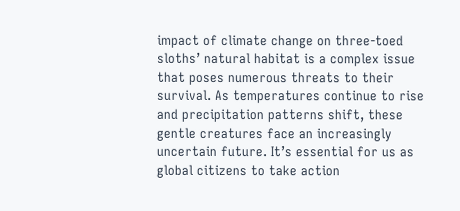impact of climate change on three-toed sloths’ natural habitat is a complex issue that poses numerous threats to their survival. As temperatures continue to rise and precipitation patterns shift, these gentle creatures face an increasingly uncertain future. It’s essential for us as global citizens to take action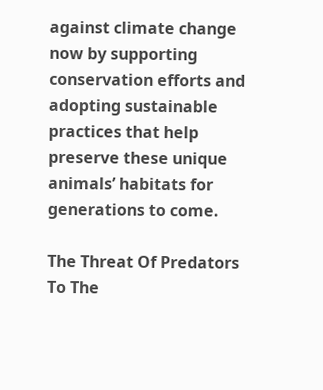against climate change now by supporting conservation efforts and adopting sustainable practices that help preserve these unique animals’ habitats for generations to come.

The Threat Of Predators To The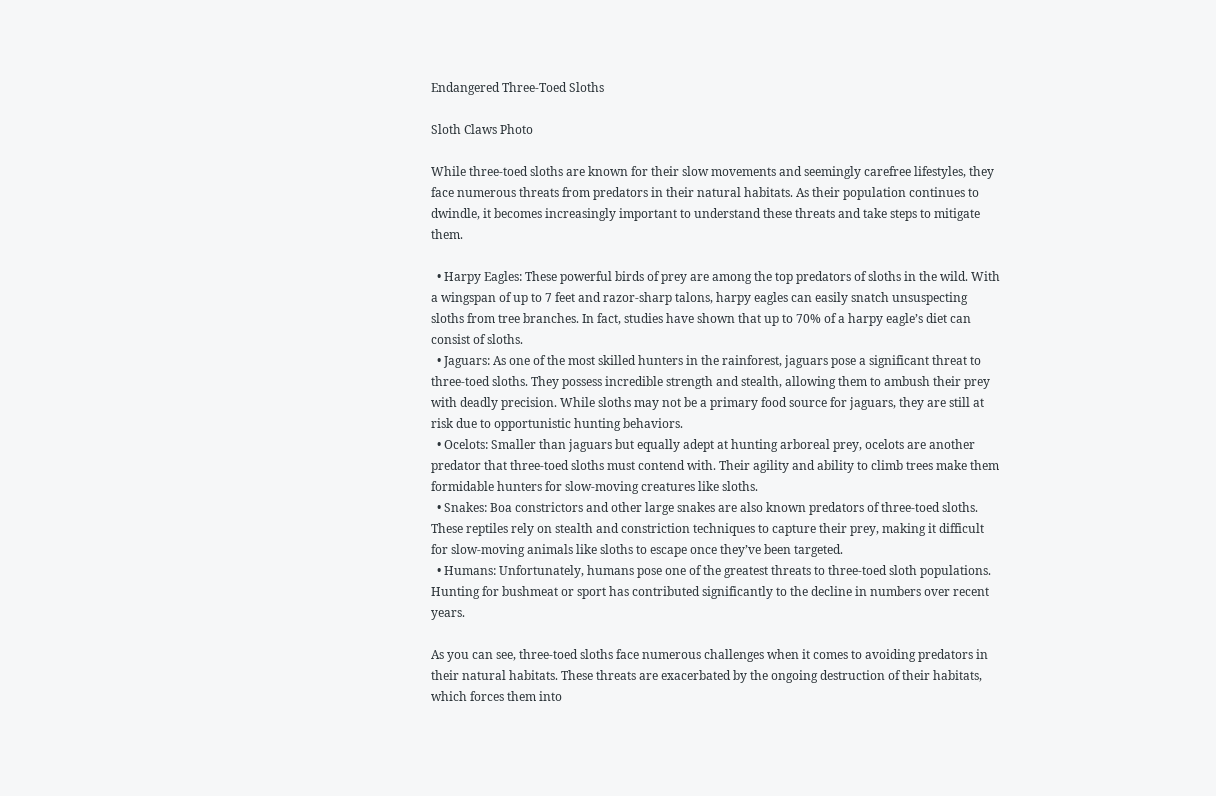Endangered Three-Toed Sloths

Sloth Claws Photo

While three-toed sloths are known for their slow movements and seemingly carefree lifestyles, they face numerous threats from predators in their natural habitats. As their population continues to dwindle, it becomes increasingly important to understand these threats and take steps to mitigate them.

  • Harpy Eagles: These powerful birds of prey are among the top predators of sloths in the wild. With a wingspan of up to 7 feet and razor-sharp talons, harpy eagles can easily snatch unsuspecting sloths from tree branches. In fact, studies have shown that up to 70% of a harpy eagle’s diet can consist of sloths.
  • Jaguars: As one of the most skilled hunters in the rainforest, jaguars pose a significant threat to three-toed sloths. They possess incredible strength and stealth, allowing them to ambush their prey with deadly precision. While sloths may not be a primary food source for jaguars, they are still at risk due to opportunistic hunting behaviors.
  • Ocelots: Smaller than jaguars but equally adept at hunting arboreal prey, ocelots are another predator that three-toed sloths must contend with. Their agility and ability to climb trees make them formidable hunters for slow-moving creatures like sloths.
  • Snakes: Boa constrictors and other large snakes are also known predators of three-toed sloths. These reptiles rely on stealth and constriction techniques to capture their prey, making it difficult for slow-moving animals like sloths to escape once they’ve been targeted.
  • Humans: Unfortunately, humans pose one of the greatest threats to three-toed sloth populations. Hunting for bushmeat or sport has contributed significantly to the decline in numbers over recent years.

As you can see, three-toed sloths face numerous challenges when it comes to avoiding predators in their natural habitats. These threats are exacerbated by the ongoing destruction of their habitats, which forces them into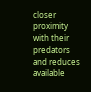closer proximity with their predators and reduces available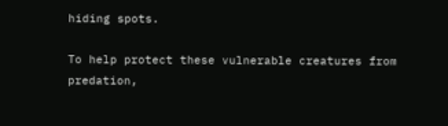hiding spots.

To help protect these vulnerable creatures from predation,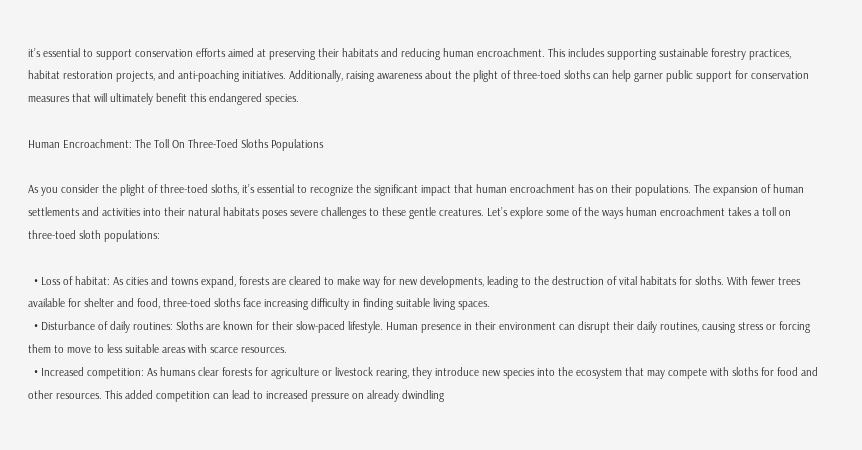it’s essential to support conservation efforts aimed at preserving their habitats and reducing human encroachment. This includes supporting sustainable forestry practices, habitat restoration projects, and anti-poaching initiatives. Additionally, raising awareness about the plight of three-toed sloths can help garner public support for conservation measures that will ultimately benefit this endangered species.

Human Encroachment: The Toll On Three-Toed Sloths Populations

As you consider the plight of three-toed sloths, it’s essential to recognize the significant impact that human encroachment has on their populations. The expansion of human settlements and activities into their natural habitats poses severe challenges to these gentle creatures. Let’s explore some of the ways human encroachment takes a toll on three-toed sloth populations:

  • Loss of habitat: As cities and towns expand, forests are cleared to make way for new developments, leading to the destruction of vital habitats for sloths. With fewer trees available for shelter and food, three-toed sloths face increasing difficulty in finding suitable living spaces.
  • Disturbance of daily routines: Sloths are known for their slow-paced lifestyle. Human presence in their environment can disrupt their daily routines, causing stress or forcing them to move to less suitable areas with scarce resources.
  • Increased competition: As humans clear forests for agriculture or livestock rearing, they introduce new species into the ecosystem that may compete with sloths for food and other resources. This added competition can lead to increased pressure on already dwindling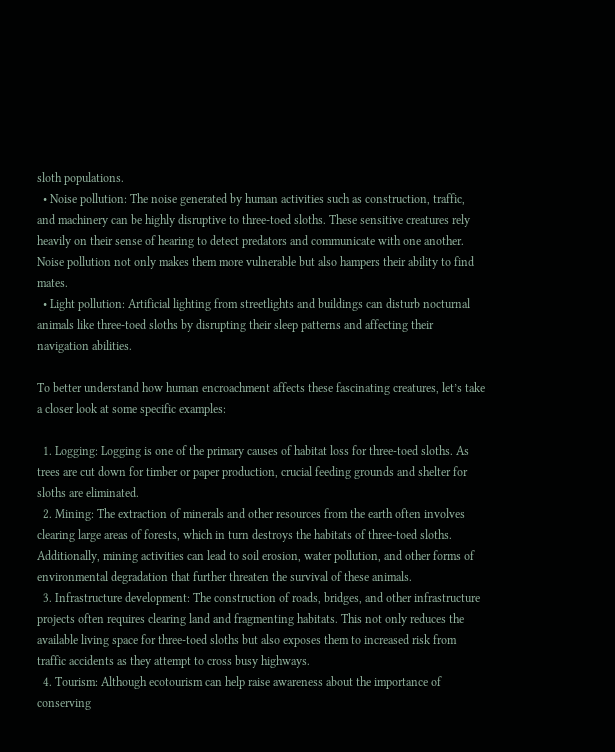sloth populations.
  • Noise pollution: The noise generated by human activities such as construction, traffic, and machinery can be highly disruptive to three-toed sloths. These sensitive creatures rely heavily on their sense of hearing to detect predators and communicate with one another. Noise pollution not only makes them more vulnerable but also hampers their ability to find mates.
  • Light pollution: Artificial lighting from streetlights and buildings can disturb nocturnal animals like three-toed sloths by disrupting their sleep patterns and affecting their navigation abilities.

To better understand how human encroachment affects these fascinating creatures, let’s take a closer look at some specific examples:

  1. Logging: Logging is one of the primary causes of habitat loss for three-toed sloths. As trees are cut down for timber or paper production, crucial feeding grounds and shelter for sloths are eliminated.
  2. Mining: The extraction of minerals and other resources from the earth often involves clearing large areas of forests, which in turn destroys the habitats of three-toed sloths. Additionally, mining activities can lead to soil erosion, water pollution, and other forms of environmental degradation that further threaten the survival of these animals.
  3. Infrastructure development: The construction of roads, bridges, and other infrastructure projects often requires clearing land and fragmenting habitats. This not only reduces the available living space for three-toed sloths but also exposes them to increased risk from traffic accidents as they attempt to cross busy highways.
  4. Tourism: Although ecotourism can help raise awareness about the importance of conserving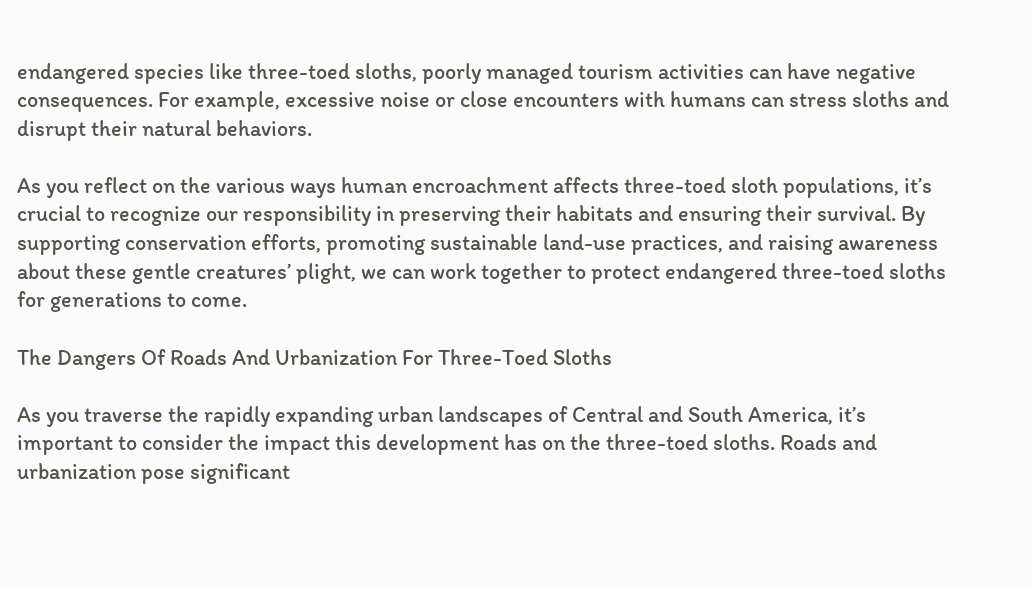endangered species like three-toed sloths, poorly managed tourism activities can have negative consequences. For example, excessive noise or close encounters with humans can stress sloths and disrupt their natural behaviors.

As you reflect on the various ways human encroachment affects three-toed sloth populations, it’s crucial to recognize our responsibility in preserving their habitats and ensuring their survival. By supporting conservation efforts, promoting sustainable land-use practices, and raising awareness about these gentle creatures’ plight, we can work together to protect endangered three-toed sloths for generations to come.

The Dangers Of Roads And Urbanization For Three-Toed Sloths

As you traverse the rapidly expanding urban landscapes of Central and South America, it’s important to consider the impact this development has on the three-toed sloths. Roads and urbanization pose significant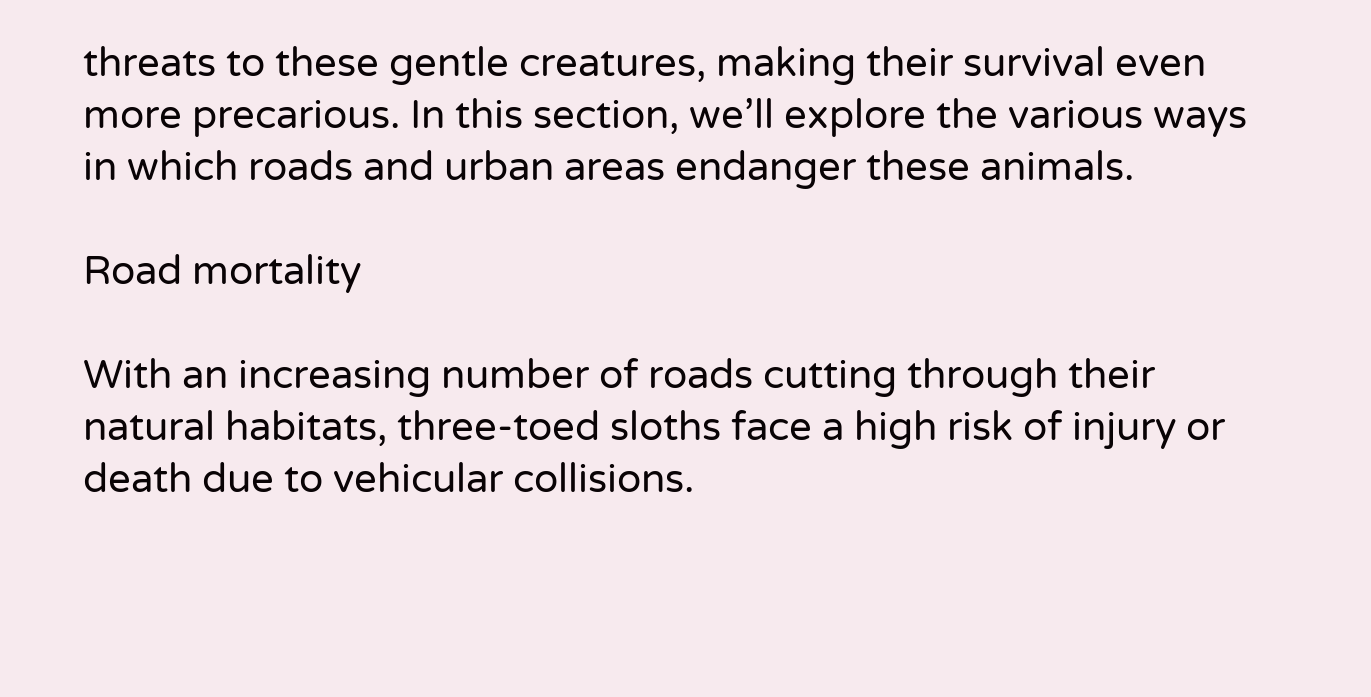threats to these gentle creatures, making their survival even more precarious. In this section, we’ll explore the various ways in which roads and urban areas endanger these animals.

Road mortality

With an increasing number of roads cutting through their natural habitats, three-toed sloths face a high risk of injury or death due to vehicular collisions.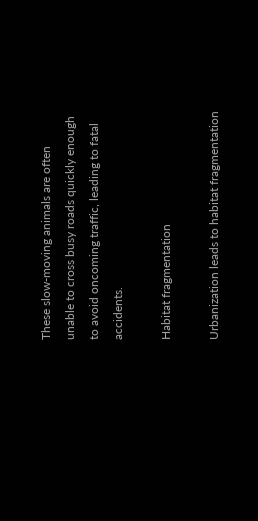These slow-moving animals are often unable to cross busy roads quickly enough to avoid oncoming traffic, leading to fatal accidents.

Habitat fragmentation

Urbanization leads to habitat fragmentation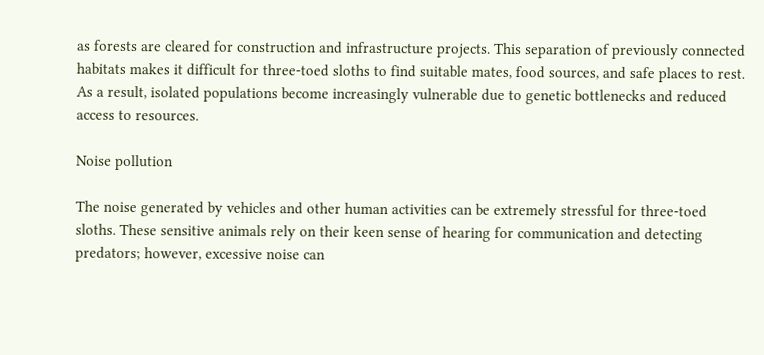as forests are cleared for construction and infrastructure projects. This separation of previously connected habitats makes it difficult for three-toed sloths to find suitable mates, food sources, and safe places to rest. As a result, isolated populations become increasingly vulnerable due to genetic bottlenecks and reduced access to resources.

Noise pollution

The noise generated by vehicles and other human activities can be extremely stressful for three-toed sloths. These sensitive animals rely on their keen sense of hearing for communication and detecting predators; however, excessive noise can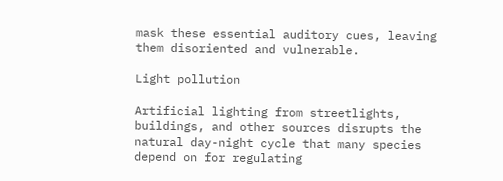mask these essential auditory cues, leaving them disoriented and vulnerable.

Light pollution

Artificial lighting from streetlights, buildings, and other sources disrupts the natural day-night cycle that many species depend on for regulating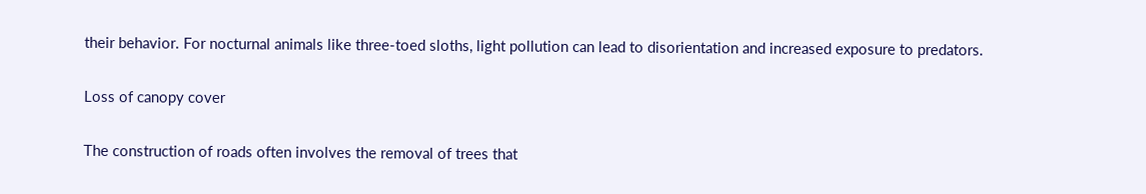their behavior. For nocturnal animals like three-toed sloths, light pollution can lead to disorientation and increased exposure to predators.

Loss of canopy cover

The construction of roads often involves the removal of trees that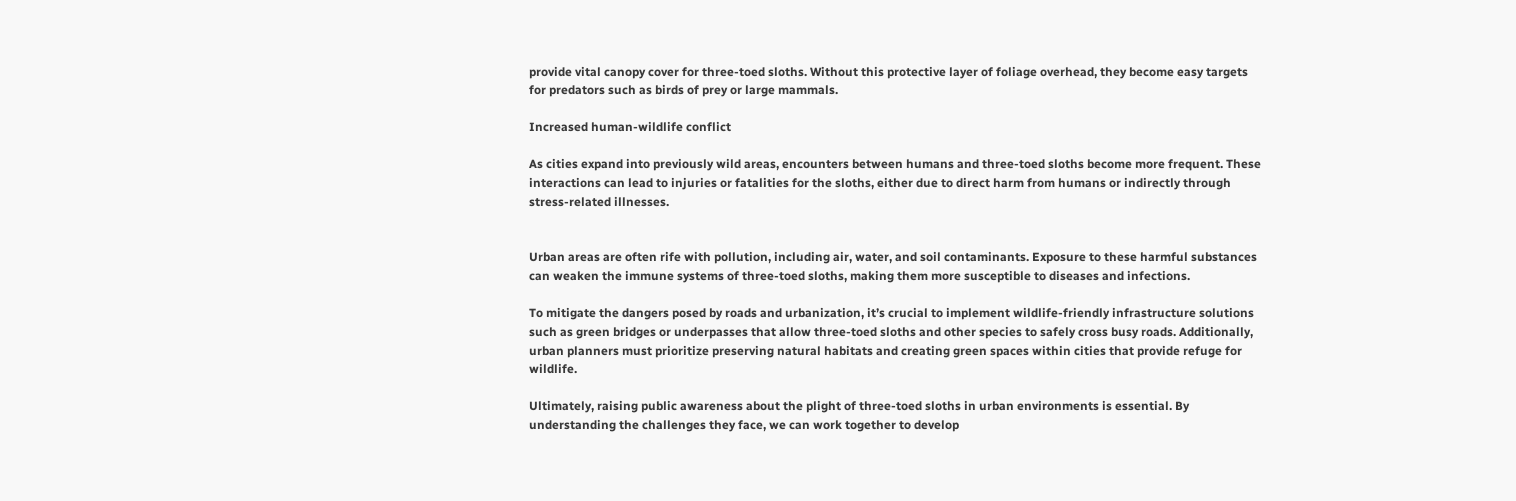provide vital canopy cover for three-toed sloths. Without this protective layer of foliage overhead, they become easy targets for predators such as birds of prey or large mammals.

Increased human-wildlife conflict

As cities expand into previously wild areas, encounters between humans and three-toed sloths become more frequent. These interactions can lead to injuries or fatalities for the sloths, either due to direct harm from humans or indirectly through stress-related illnesses.


Urban areas are often rife with pollution, including air, water, and soil contaminants. Exposure to these harmful substances can weaken the immune systems of three-toed sloths, making them more susceptible to diseases and infections.

To mitigate the dangers posed by roads and urbanization, it’s crucial to implement wildlife-friendly infrastructure solutions such as green bridges or underpasses that allow three-toed sloths and other species to safely cross busy roads. Additionally, urban planners must prioritize preserving natural habitats and creating green spaces within cities that provide refuge for wildlife.

Ultimately, raising public awareness about the plight of three-toed sloths in urban environments is essential. By understanding the challenges they face, we can work together to develop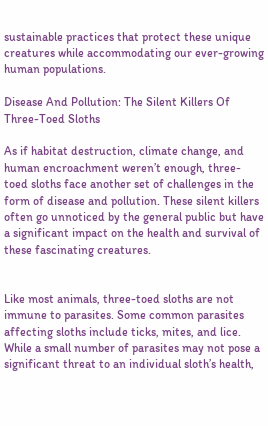sustainable practices that protect these unique creatures while accommodating our ever-growing human populations.

Disease And Pollution: The Silent Killers Of Three-Toed Sloths

As if habitat destruction, climate change, and human encroachment weren’t enough, three-toed sloths face another set of challenges in the form of disease and pollution. These silent killers often go unnoticed by the general public but have a significant impact on the health and survival of these fascinating creatures.


Like most animals, three-toed sloths are not immune to parasites. Some common parasites affecting sloths include ticks, mites, and lice. While a small number of parasites may not pose a significant threat to an individual sloth’s health,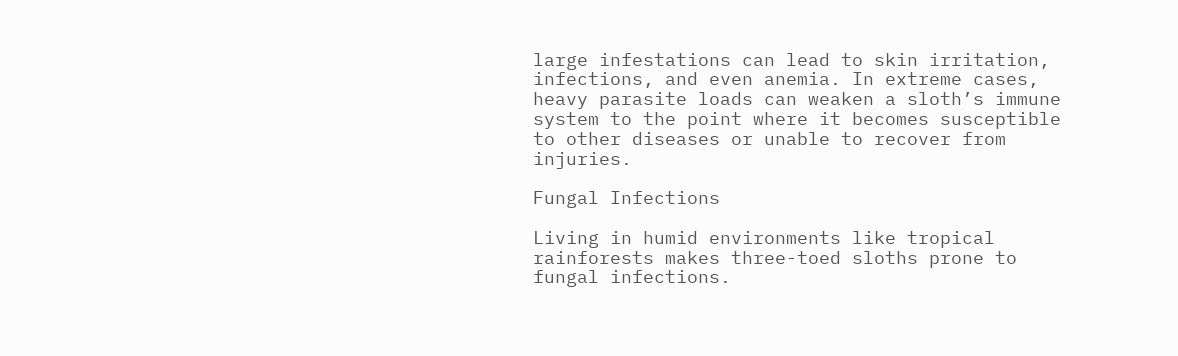large infestations can lead to skin irritation, infections, and even anemia. In extreme cases, heavy parasite loads can weaken a sloth’s immune system to the point where it becomes susceptible to other diseases or unable to recover from injuries.

Fungal Infections

Living in humid environments like tropical rainforests makes three-toed sloths prone to fungal infections.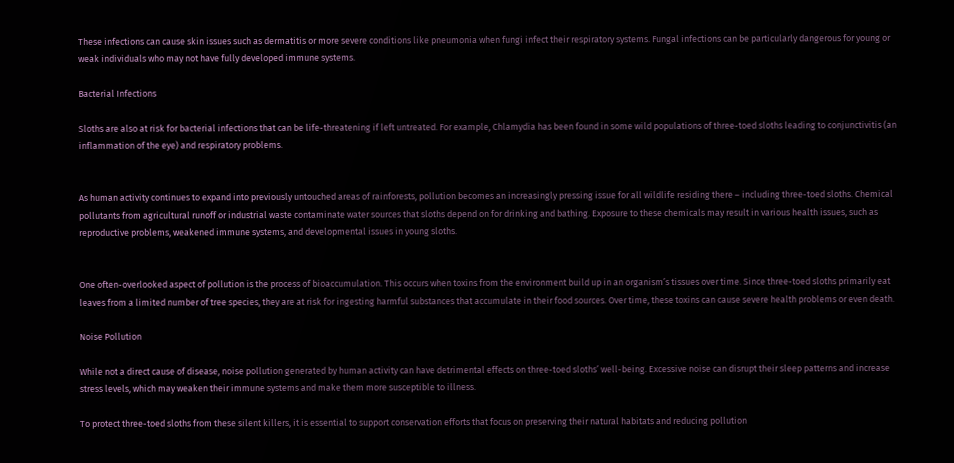These infections can cause skin issues such as dermatitis or more severe conditions like pneumonia when fungi infect their respiratory systems. Fungal infections can be particularly dangerous for young or weak individuals who may not have fully developed immune systems.

Bacterial Infections

Sloths are also at risk for bacterial infections that can be life-threatening if left untreated. For example, Chlamydia has been found in some wild populations of three-toed sloths leading to conjunctivitis (an inflammation of the eye) and respiratory problems.


As human activity continues to expand into previously untouched areas of rainforests, pollution becomes an increasingly pressing issue for all wildlife residing there – including three-toed sloths. Chemical pollutants from agricultural runoff or industrial waste contaminate water sources that sloths depend on for drinking and bathing. Exposure to these chemicals may result in various health issues, such as reproductive problems, weakened immune systems, and developmental issues in young sloths.


One often-overlooked aspect of pollution is the process of bioaccumulation. This occurs when toxins from the environment build up in an organism’s tissues over time. Since three-toed sloths primarily eat leaves from a limited number of tree species, they are at risk for ingesting harmful substances that accumulate in their food sources. Over time, these toxins can cause severe health problems or even death.

Noise Pollution

While not a direct cause of disease, noise pollution generated by human activity can have detrimental effects on three-toed sloths’ well-being. Excessive noise can disrupt their sleep patterns and increase stress levels, which may weaken their immune systems and make them more susceptible to illness.

To protect three-toed sloths from these silent killers, it is essential to support conservation efforts that focus on preserving their natural habitats and reducing pollution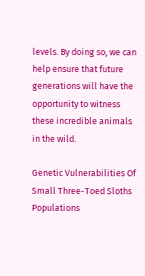levels. By doing so, we can help ensure that future generations will have the opportunity to witness these incredible animals in the wild.

Genetic Vulnerabilities Of Small Three-Toed Sloths Populations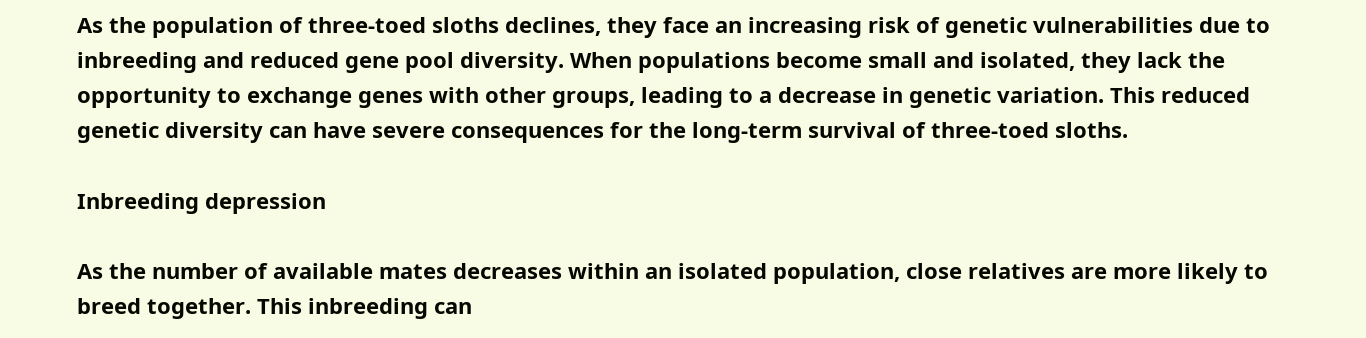As the population of three-toed sloths declines, they face an increasing risk of genetic vulnerabilities due to inbreeding and reduced gene pool diversity. When populations become small and isolated, they lack the opportunity to exchange genes with other groups, leading to a decrease in genetic variation. This reduced genetic diversity can have severe consequences for the long-term survival of three-toed sloths.

Inbreeding depression

As the number of available mates decreases within an isolated population, close relatives are more likely to breed together. This inbreeding can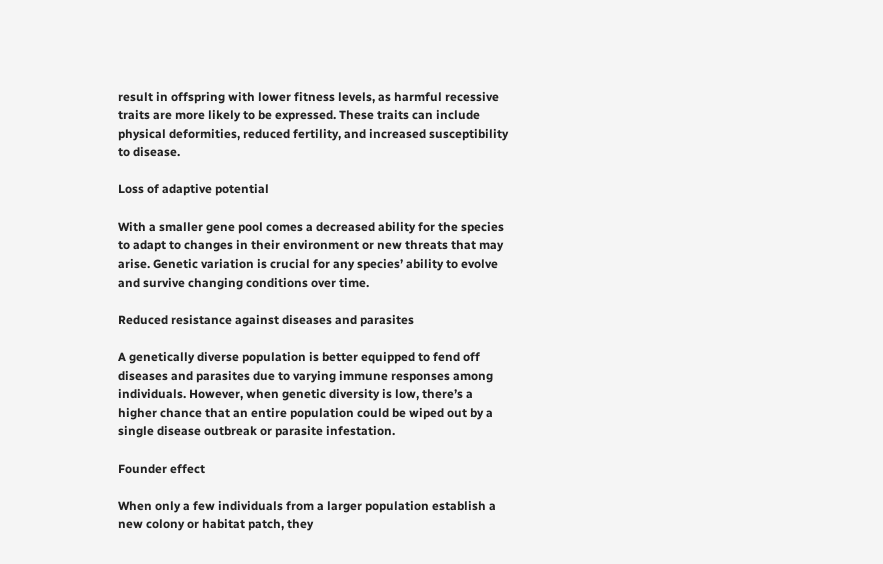result in offspring with lower fitness levels, as harmful recessive traits are more likely to be expressed. These traits can include physical deformities, reduced fertility, and increased susceptibility to disease.

Loss of adaptive potential

With a smaller gene pool comes a decreased ability for the species to adapt to changes in their environment or new threats that may arise. Genetic variation is crucial for any species’ ability to evolve and survive changing conditions over time.

Reduced resistance against diseases and parasites

A genetically diverse population is better equipped to fend off diseases and parasites due to varying immune responses among individuals. However, when genetic diversity is low, there’s a higher chance that an entire population could be wiped out by a single disease outbreak or parasite infestation.

Founder effect

When only a few individuals from a larger population establish a new colony or habitat patch, they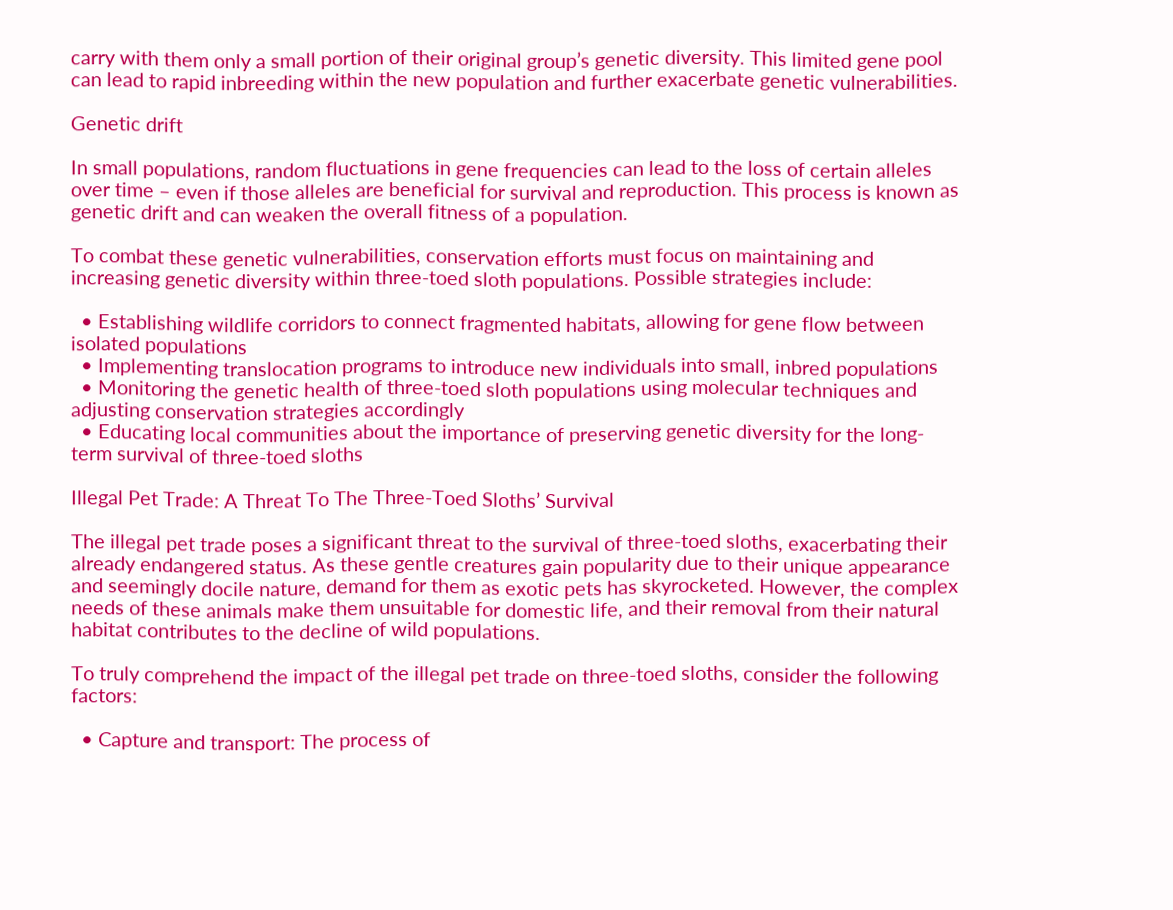carry with them only a small portion of their original group’s genetic diversity. This limited gene pool can lead to rapid inbreeding within the new population and further exacerbate genetic vulnerabilities.

Genetic drift

In small populations, random fluctuations in gene frequencies can lead to the loss of certain alleles over time – even if those alleles are beneficial for survival and reproduction. This process is known as genetic drift and can weaken the overall fitness of a population.

To combat these genetic vulnerabilities, conservation efforts must focus on maintaining and increasing genetic diversity within three-toed sloth populations. Possible strategies include:

  • Establishing wildlife corridors to connect fragmented habitats, allowing for gene flow between isolated populations
  • Implementing translocation programs to introduce new individuals into small, inbred populations
  • Monitoring the genetic health of three-toed sloth populations using molecular techniques and adjusting conservation strategies accordingly
  • Educating local communities about the importance of preserving genetic diversity for the long-term survival of three-toed sloths

Illegal Pet Trade: A Threat To The Three-Toed Sloths’ Survival

The illegal pet trade poses a significant threat to the survival of three-toed sloths, exacerbating their already endangered status. As these gentle creatures gain popularity due to their unique appearance and seemingly docile nature, demand for them as exotic pets has skyrocketed. However, the complex needs of these animals make them unsuitable for domestic life, and their removal from their natural habitat contributes to the decline of wild populations.

To truly comprehend the impact of the illegal pet trade on three-toed sloths, consider the following factors:

  • Capture and transport: The process of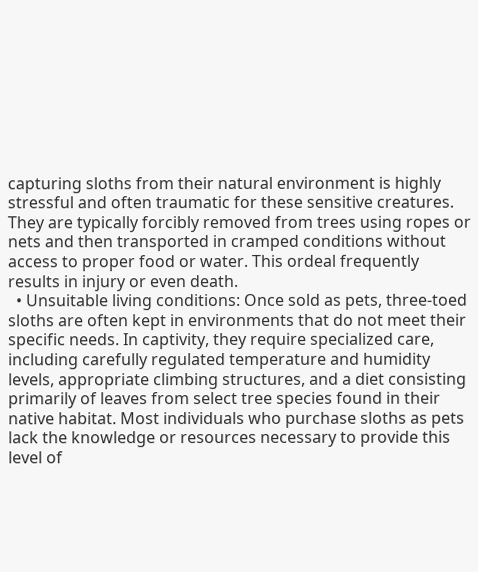capturing sloths from their natural environment is highly stressful and often traumatic for these sensitive creatures. They are typically forcibly removed from trees using ropes or nets and then transported in cramped conditions without access to proper food or water. This ordeal frequently results in injury or even death.
  • Unsuitable living conditions: Once sold as pets, three-toed sloths are often kept in environments that do not meet their specific needs. In captivity, they require specialized care, including carefully regulated temperature and humidity levels, appropriate climbing structures, and a diet consisting primarily of leaves from select tree species found in their native habitat. Most individuals who purchase sloths as pets lack the knowledge or resources necessary to provide this level of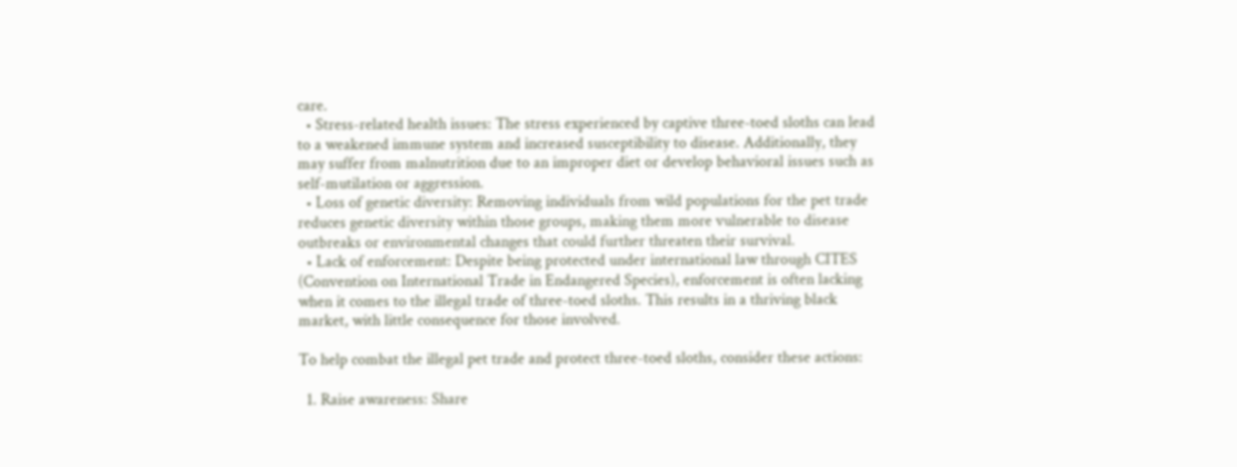care.
  • Stress-related health issues: The stress experienced by captive three-toed sloths can lead to a weakened immune system and increased susceptibility to disease. Additionally, they may suffer from malnutrition due to an improper diet or develop behavioral issues such as self-mutilation or aggression.
  • Loss of genetic diversity: Removing individuals from wild populations for the pet trade reduces genetic diversity within those groups, making them more vulnerable to disease outbreaks or environmental changes that could further threaten their survival.
  • Lack of enforcement: Despite being protected under international law through CITES (Convention on International Trade in Endangered Species), enforcement is often lacking when it comes to the illegal trade of three-toed sloths. This results in a thriving black market, with little consequence for those involved.

To help combat the illegal pet trade and protect three-toed sloths, consider these actions:

  1. Raise awareness: Share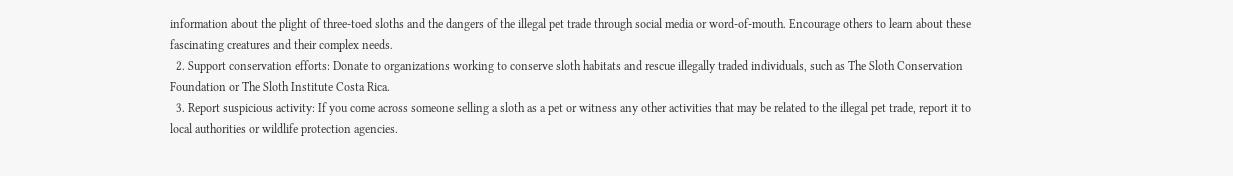information about the plight of three-toed sloths and the dangers of the illegal pet trade through social media or word-of-mouth. Encourage others to learn about these fascinating creatures and their complex needs.
  2. Support conservation efforts: Donate to organizations working to conserve sloth habitats and rescue illegally traded individuals, such as The Sloth Conservation Foundation or The Sloth Institute Costa Rica.
  3. Report suspicious activity: If you come across someone selling a sloth as a pet or witness any other activities that may be related to the illegal pet trade, report it to local authorities or wildlife protection agencies.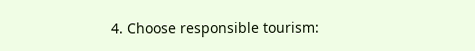4. Choose responsible tourism: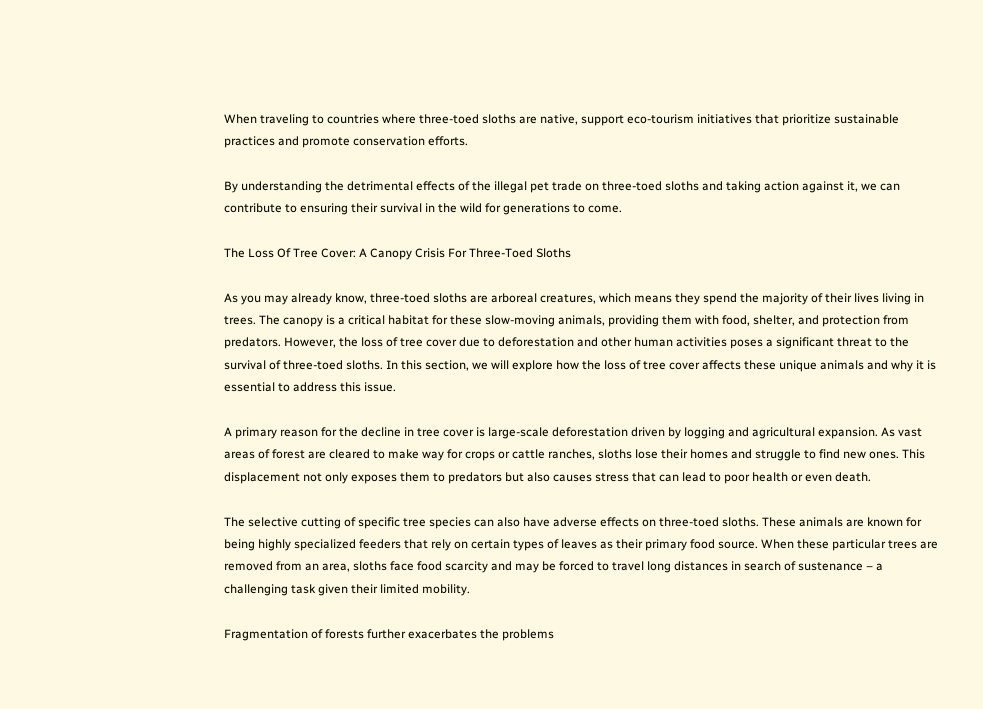When traveling to countries where three-toed sloths are native, support eco-tourism initiatives that prioritize sustainable practices and promote conservation efforts.

By understanding the detrimental effects of the illegal pet trade on three-toed sloths and taking action against it, we can contribute to ensuring their survival in the wild for generations to come.

The Loss Of Tree Cover: A Canopy Crisis For Three-Toed Sloths

As you may already know, three-toed sloths are arboreal creatures, which means they spend the majority of their lives living in trees. The canopy is a critical habitat for these slow-moving animals, providing them with food, shelter, and protection from predators. However, the loss of tree cover due to deforestation and other human activities poses a significant threat to the survival of three-toed sloths. In this section, we will explore how the loss of tree cover affects these unique animals and why it is essential to address this issue.

A primary reason for the decline in tree cover is large-scale deforestation driven by logging and agricultural expansion. As vast areas of forest are cleared to make way for crops or cattle ranches, sloths lose their homes and struggle to find new ones. This displacement not only exposes them to predators but also causes stress that can lead to poor health or even death.

The selective cutting of specific tree species can also have adverse effects on three-toed sloths. These animals are known for being highly specialized feeders that rely on certain types of leaves as their primary food source. When these particular trees are removed from an area, sloths face food scarcity and may be forced to travel long distances in search of sustenance – a challenging task given their limited mobility.

Fragmentation of forests further exacerbates the problems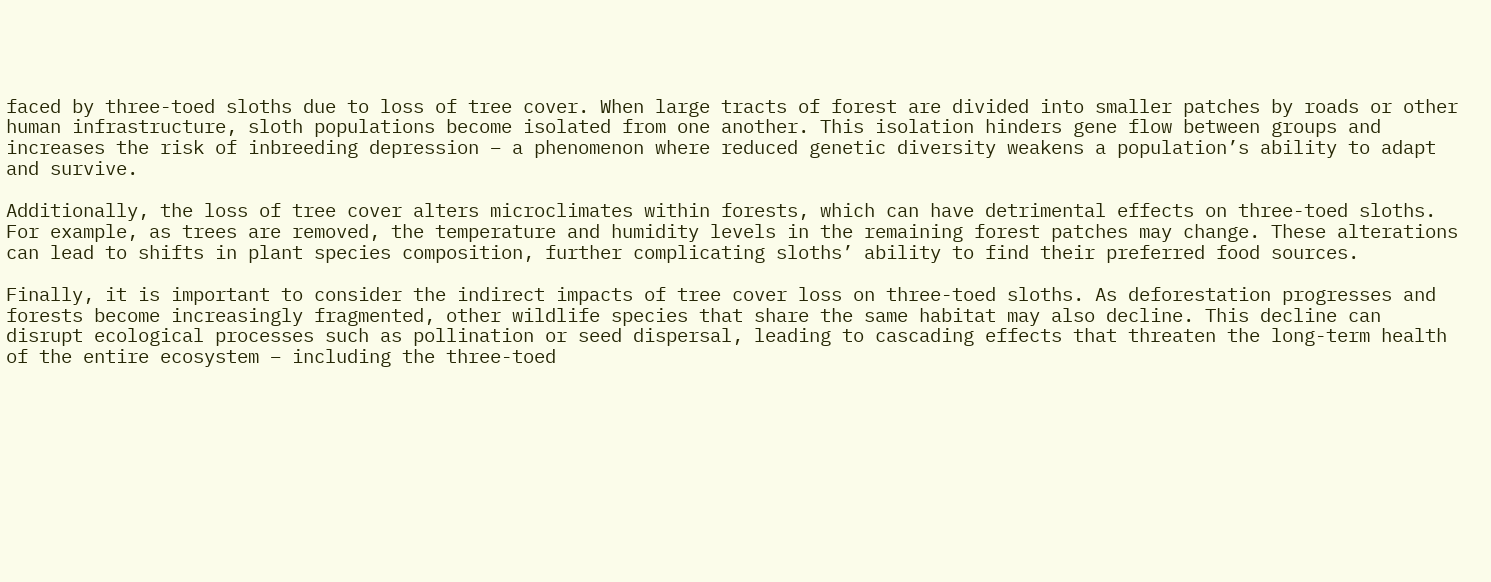faced by three-toed sloths due to loss of tree cover. When large tracts of forest are divided into smaller patches by roads or other human infrastructure, sloth populations become isolated from one another. This isolation hinders gene flow between groups and increases the risk of inbreeding depression – a phenomenon where reduced genetic diversity weakens a population’s ability to adapt and survive.

Additionally, the loss of tree cover alters microclimates within forests, which can have detrimental effects on three-toed sloths. For example, as trees are removed, the temperature and humidity levels in the remaining forest patches may change. These alterations can lead to shifts in plant species composition, further complicating sloths’ ability to find their preferred food sources.

Finally, it is important to consider the indirect impacts of tree cover loss on three-toed sloths. As deforestation progresses and forests become increasingly fragmented, other wildlife species that share the same habitat may also decline. This decline can disrupt ecological processes such as pollination or seed dispersal, leading to cascading effects that threaten the long-term health of the entire ecosystem – including the three-toed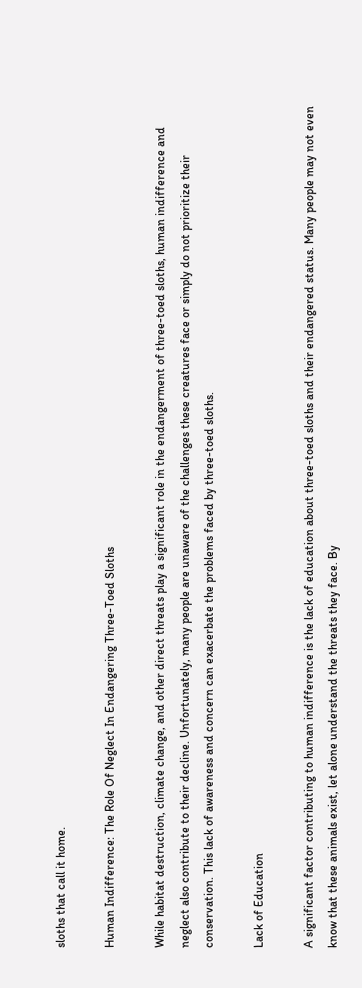sloths that call it home.

Human Indifference: The Role Of Neglect In Endangering Three-Toed Sloths

While habitat destruction, climate change, and other direct threats play a significant role in the endangerment of three-toed sloths, human indifference and neglect also contribute to their decline. Unfortunately, many people are unaware of the challenges these creatures face or simply do not prioritize their conservation. This lack of awareness and concern can exacerbate the problems faced by three-toed sloths.

Lack of Education

A significant factor contributing to human indifference is the lack of education about three-toed sloths and their endangered status. Many people may not even know that these animals exist, let alone understand the threats they face. By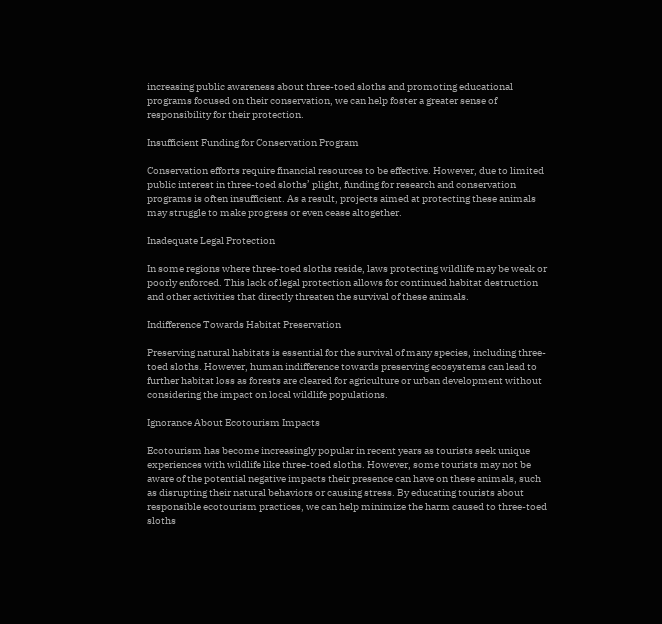increasing public awareness about three-toed sloths and promoting educational programs focused on their conservation, we can help foster a greater sense of responsibility for their protection.

Insufficient Funding for Conservation Program

Conservation efforts require financial resources to be effective. However, due to limited public interest in three-toed sloths’ plight, funding for research and conservation programs is often insufficient. As a result, projects aimed at protecting these animals may struggle to make progress or even cease altogether.

Inadequate Legal Protection

In some regions where three-toed sloths reside, laws protecting wildlife may be weak or poorly enforced. This lack of legal protection allows for continued habitat destruction and other activities that directly threaten the survival of these animals.

Indifference Towards Habitat Preservation

Preserving natural habitats is essential for the survival of many species, including three-toed sloths. However, human indifference towards preserving ecosystems can lead to further habitat loss as forests are cleared for agriculture or urban development without considering the impact on local wildlife populations.

Ignorance About Ecotourism Impacts

Ecotourism has become increasingly popular in recent years as tourists seek unique experiences with wildlife like three-toed sloths. However, some tourists may not be aware of the potential negative impacts their presence can have on these animals, such as disrupting their natural behaviors or causing stress. By educating tourists about responsible ecotourism practices, we can help minimize the harm caused to three-toed sloths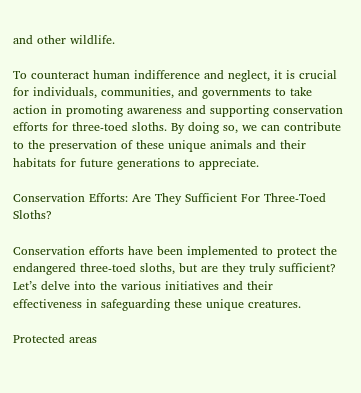and other wildlife.

To counteract human indifference and neglect, it is crucial for individuals, communities, and governments to take action in promoting awareness and supporting conservation efforts for three-toed sloths. By doing so, we can contribute to the preservation of these unique animals and their habitats for future generations to appreciate.

Conservation Efforts: Are They Sufficient For Three-Toed Sloths?

Conservation efforts have been implemented to protect the endangered three-toed sloths, but are they truly sufficient? Let’s delve into the various initiatives and their effectiveness in safeguarding these unique creatures.

Protected areas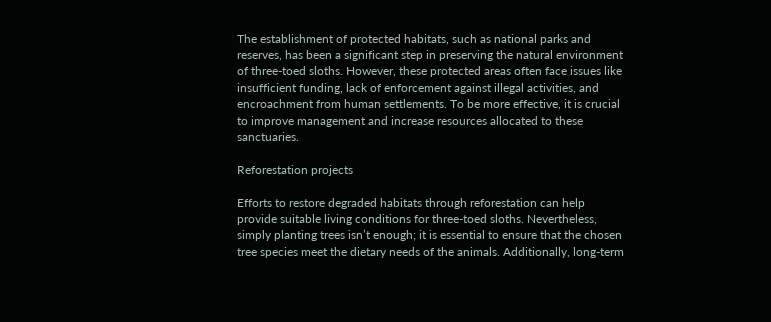The establishment of protected habitats, such as national parks and reserves, has been a significant step in preserving the natural environment of three-toed sloths. However, these protected areas often face issues like insufficient funding, lack of enforcement against illegal activities, and encroachment from human settlements. To be more effective, it is crucial to improve management and increase resources allocated to these sanctuaries.

Reforestation projects

Efforts to restore degraded habitats through reforestation can help provide suitable living conditions for three-toed sloths. Nevertheless, simply planting trees isn’t enough; it is essential to ensure that the chosen tree species meet the dietary needs of the animals. Additionally, long-term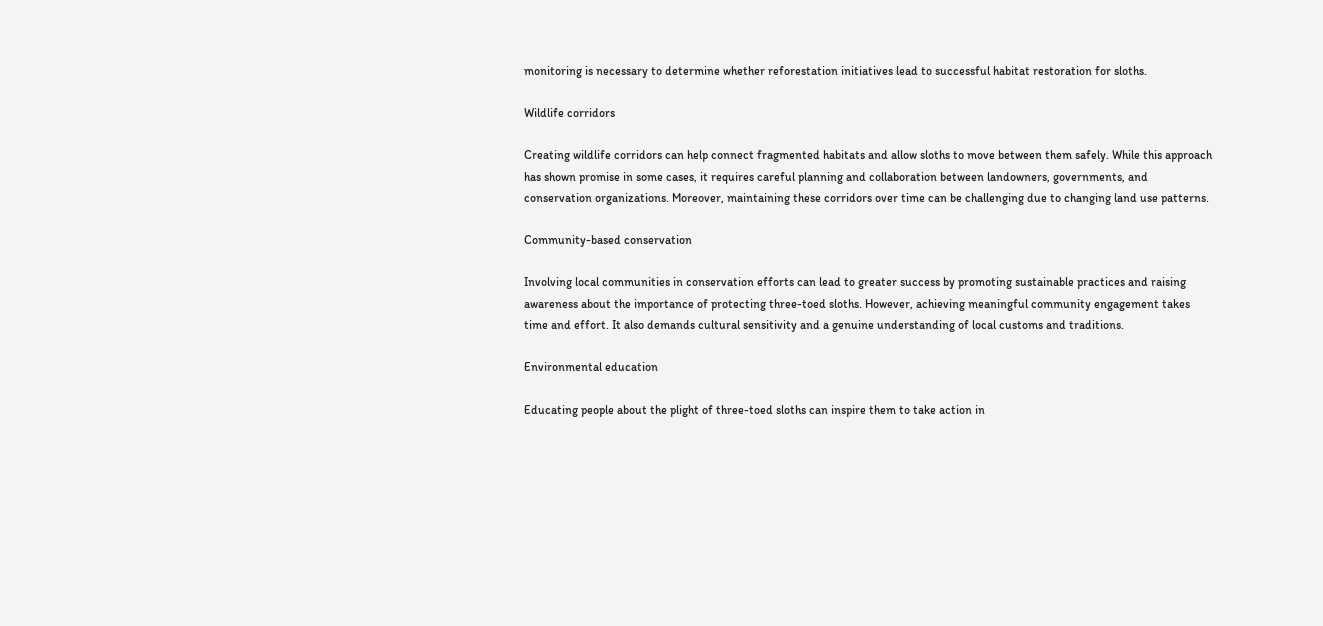monitoring is necessary to determine whether reforestation initiatives lead to successful habitat restoration for sloths.

Wildlife corridors

Creating wildlife corridors can help connect fragmented habitats and allow sloths to move between them safely. While this approach has shown promise in some cases, it requires careful planning and collaboration between landowners, governments, and conservation organizations. Moreover, maintaining these corridors over time can be challenging due to changing land use patterns.

Community-based conservation

Involving local communities in conservation efforts can lead to greater success by promoting sustainable practices and raising awareness about the importance of protecting three-toed sloths. However, achieving meaningful community engagement takes time and effort. It also demands cultural sensitivity and a genuine understanding of local customs and traditions.

Environmental education

Educating people about the plight of three-toed sloths can inspire them to take action in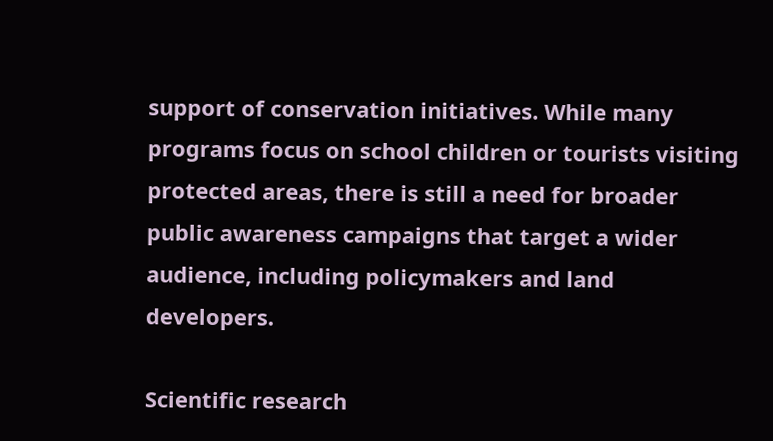support of conservation initiatives. While many programs focus on school children or tourists visiting protected areas, there is still a need for broader public awareness campaigns that target a wider audience, including policymakers and land developers.

Scientific research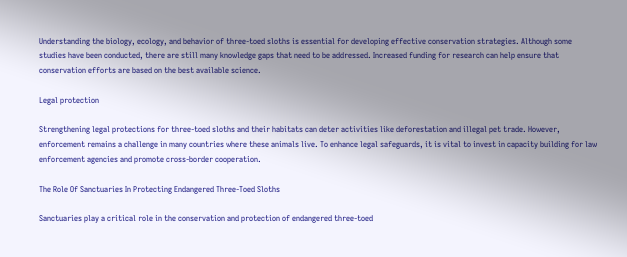Understanding the biology, ecology, and behavior of three-toed sloths is essential for developing effective conservation strategies. Although some studies have been conducted, there are still many knowledge gaps that need to be addressed. Increased funding for research can help ensure that conservation efforts are based on the best available science.

Legal protection

Strengthening legal protections for three-toed sloths and their habitats can deter activities like deforestation and illegal pet trade. However, enforcement remains a challenge in many countries where these animals live. To enhance legal safeguards, it is vital to invest in capacity building for law enforcement agencies and promote cross-border cooperation.

The Role Of Sanctuaries In Protecting Endangered Three-Toed Sloths

Sanctuaries play a critical role in the conservation and protection of endangered three-toed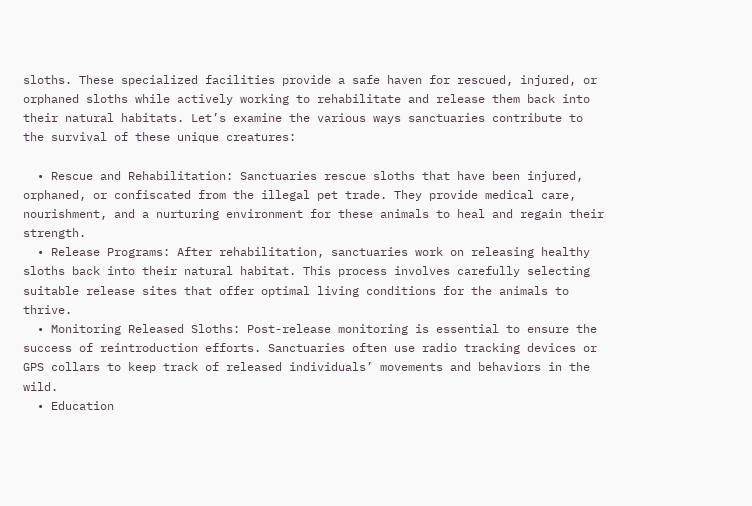sloths. These specialized facilities provide a safe haven for rescued, injured, or orphaned sloths while actively working to rehabilitate and release them back into their natural habitats. Let’s examine the various ways sanctuaries contribute to the survival of these unique creatures:

  • Rescue and Rehabilitation: Sanctuaries rescue sloths that have been injured, orphaned, or confiscated from the illegal pet trade. They provide medical care, nourishment, and a nurturing environment for these animals to heal and regain their strength.
  • Release Programs: After rehabilitation, sanctuaries work on releasing healthy sloths back into their natural habitat. This process involves carefully selecting suitable release sites that offer optimal living conditions for the animals to thrive.
  • Monitoring Released Sloths: Post-release monitoring is essential to ensure the success of reintroduction efforts. Sanctuaries often use radio tracking devices or GPS collars to keep track of released individuals’ movements and behaviors in the wild.
  • Education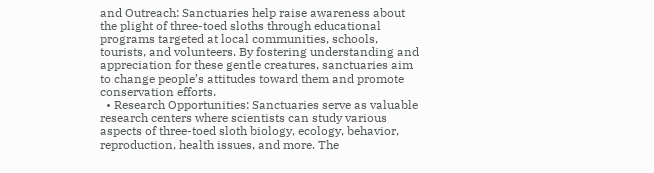and Outreach: Sanctuaries help raise awareness about the plight of three-toed sloths through educational programs targeted at local communities, schools, tourists, and volunteers. By fostering understanding and appreciation for these gentle creatures, sanctuaries aim to change people’s attitudes toward them and promote conservation efforts.
  • Research Opportunities: Sanctuaries serve as valuable research centers where scientists can study various aspects of three-toed sloth biology, ecology, behavior, reproduction, health issues, and more. The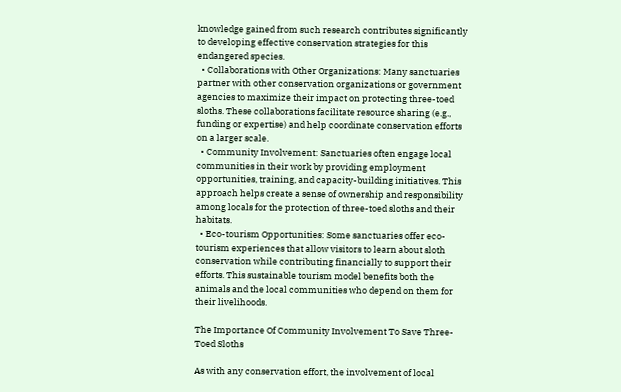knowledge gained from such research contributes significantly to developing effective conservation strategies for this endangered species.
  • Collaborations with Other Organizations: Many sanctuaries partner with other conservation organizations or government agencies to maximize their impact on protecting three-toed sloths. These collaborations facilitate resource sharing (e.g., funding or expertise) and help coordinate conservation efforts on a larger scale.
  • Community Involvement: Sanctuaries often engage local communities in their work by providing employment opportunities, training, and capacity-building initiatives. This approach helps create a sense of ownership and responsibility among locals for the protection of three-toed sloths and their habitats.
  • Eco-tourism Opportunities: Some sanctuaries offer eco-tourism experiences that allow visitors to learn about sloth conservation while contributing financially to support their efforts. This sustainable tourism model benefits both the animals and the local communities who depend on them for their livelihoods.

The Importance Of Community Involvement To Save Three-Toed Sloths

As with any conservation effort, the involvement of local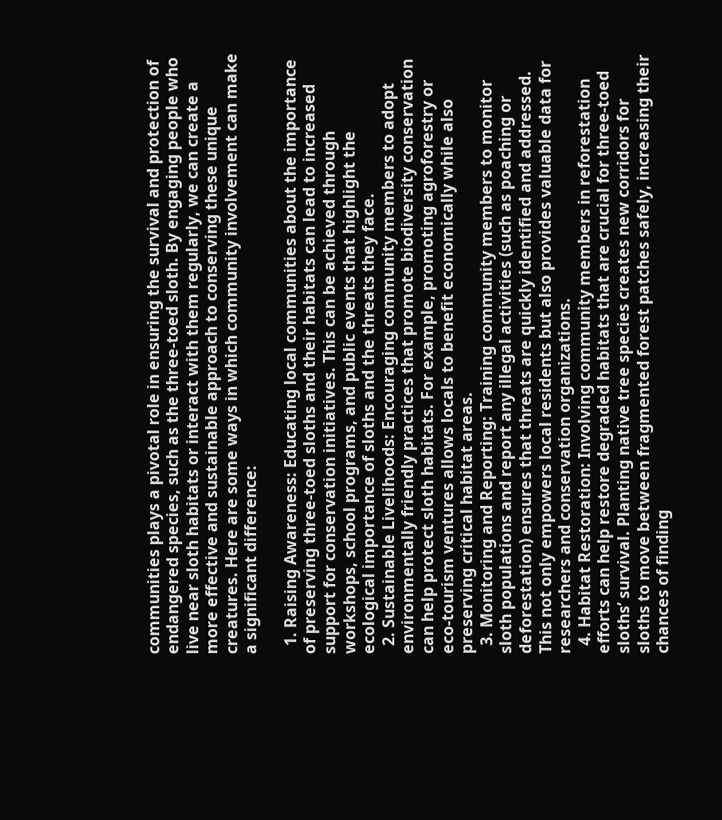communities plays a pivotal role in ensuring the survival and protection of endangered species, such as the three-toed sloth. By engaging people who live near sloth habitats or interact with them regularly, we can create a more effective and sustainable approach to conserving these unique creatures. Here are some ways in which community involvement can make a significant difference:

  1. Raising Awareness: Educating local communities about the importance of preserving three-toed sloths and their habitats can lead to increased support for conservation initiatives. This can be achieved through workshops, school programs, and public events that highlight the ecological importance of sloths and the threats they face.
  2. Sustainable Livelihoods: Encouraging community members to adopt environmentally friendly practices that promote biodiversity conservation can help protect sloth habitats. For example, promoting agroforestry or eco-tourism ventures allows locals to benefit economically while also preserving critical habitat areas.
  3. Monitoring and Reporting: Training community members to monitor sloth populations and report any illegal activities (such as poaching or deforestation) ensures that threats are quickly identified and addressed. This not only empowers local residents but also provides valuable data for researchers and conservation organizations.
  4. Habitat Restoration: Involving community members in reforestation efforts can help restore degraded habitats that are crucial for three-toed sloths’ survival. Planting native tree species creates new corridors for sloths to move between fragmented forest patches safely, increasing their chances of finding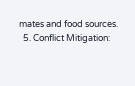mates and food sources.
  5. Conflict Mitigation: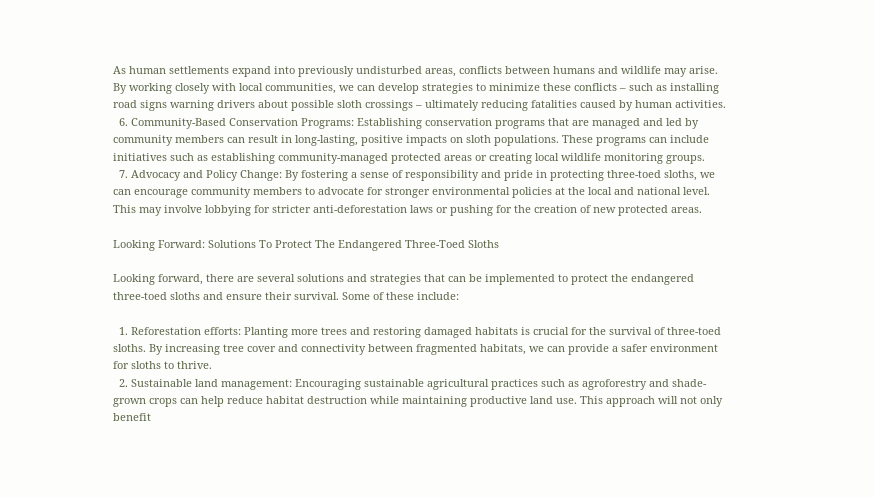As human settlements expand into previously undisturbed areas, conflicts between humans and wildlife may arise. By working closely with local communities, we can develop strategies to minimize these conflicts – such as installing road signs warning drivers about possible sloth crossings – ultimately reducing fatalities caused by human activities.
  6. Community-Based Conservation Programs: Establishing conservation programs that are managed and led by community members can result in long-lasting, positive impacts on sloth populations. These programs can include initiatives such as establishing community-managed protected areas or creating local wildlife monitoring groups.
  7. Advocacy and Policy Change: By fostering a sense of responsibility and pride in protecting three-toed sloths, we can encourage community members to advocate for stronger environmental policies at the local and national level. This may involve lobbying for stricter anti-deforestation laws or pushing for the creation of new protected areas.

Looking Forward: Solutions To Protect The Endangered Three-Toed Sloths

Looking forward, there are several solutions and strategies that can be implemented to protect the endangered three-toed sloths and ensure their survival. Some of these include:

  1. Reforestation efforts: Planting more trees and restoring damaged habitats is crucial for the survival of three-toed sloths. By increasing tree cover and connectivity between fragmented habitats, we can provide a safer environment for sloths to thrive.
  2. Sustainable land management: Encouraging sustainable agricultural practices such as agroforestry and shade-grown crops can help reduce habitat destruction while maintaining productive land use. This approach will not only benefit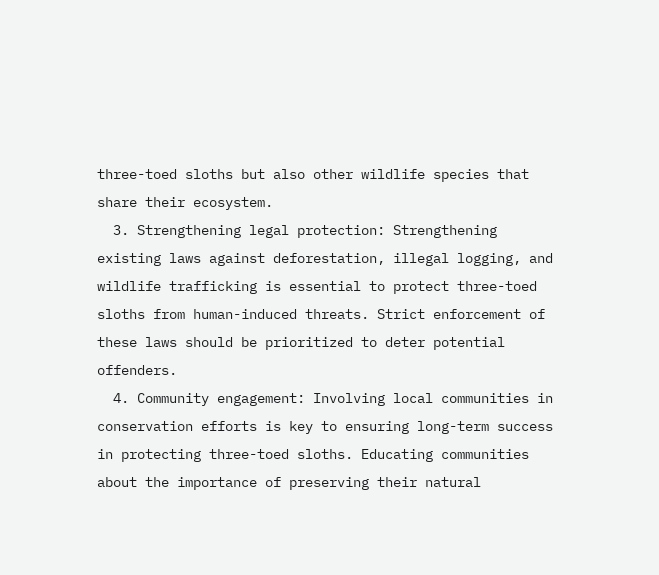three-toed sloths but also other wildlife species that share their ecosystem.
  3. Strengthening legal protection: Strengthening existing laws against deforestation, illegal logging, and wildlife trafficking is essential to protect three-toed sloths from human-induced threats. Strict enforcement of these laws should be prioritized to deter potential offenders.
  4. Community engagement: Involving local communities in conservation efforts is key to ensuring long-term success in protecting three-toed sloths. Educating communities about the importance of preserving their natural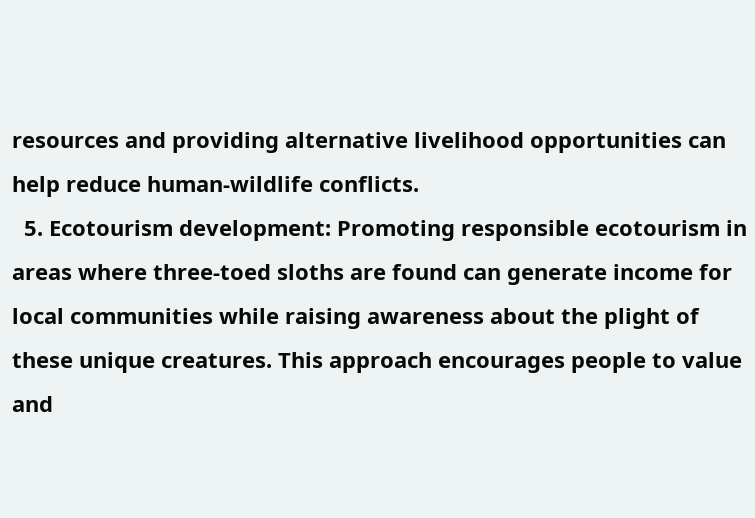resources and providing alternative livelihood opportunities can help reduce human-wildlife conflicts.
  5. Ecotourism development: Promoting responsible ecotourism in areas where three-toed sloths are found can generate income for local communities while raising awareness about the plight of these unique creatures. This approach encourages people to value and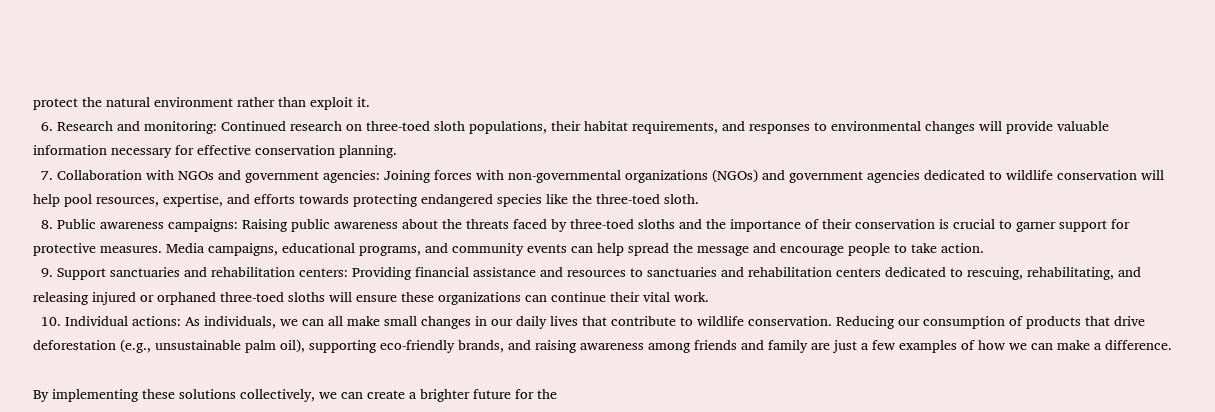protect the natural environment rather than exploit it.
  6. Research and monitoring: Continued research on three-toed sloth populations, their habitat requirements, and responses to environmental changes will provide valuable information necessary for effective conservation planning.
  7. Collaboration with NGOs and government agencies: Joining forces with non-governmental organizations (NGOs) and government agencies dedicated to wildlife conservation will help pool resources, expertise, and efforts towards protecting endangered species like the three-toed sloth.
  8. Public awareness campaigns: Raising public awareness about the threats faced by three-toed sloths and the importance of their conservation is crucial to garner support for protective measures. Media campaigns, educational programs, and community events can help spread the message and encourage people to take action.
  9. Support sanctuaries and rehabilitation centers: Providing financial assistance and resources to sanctuaries and rehabilitation centers dedicated to rescuing, rehabilitating, and releasing injured or orphaned three-toed sloths will ensure these organizations can continue their vital work.
  10. Individual actions: As individuals, we can all make small changes in our daily lives that contribute to wildlife conservation. Reducing our consumption of products that drive deforestation (e.g., unsustainable palm oil), supporting eco-friendly brands, and raising awareness among friends and family are just a few examples of how we can make a difference.

By implementing these solutions collectively, we can create a brighter future for the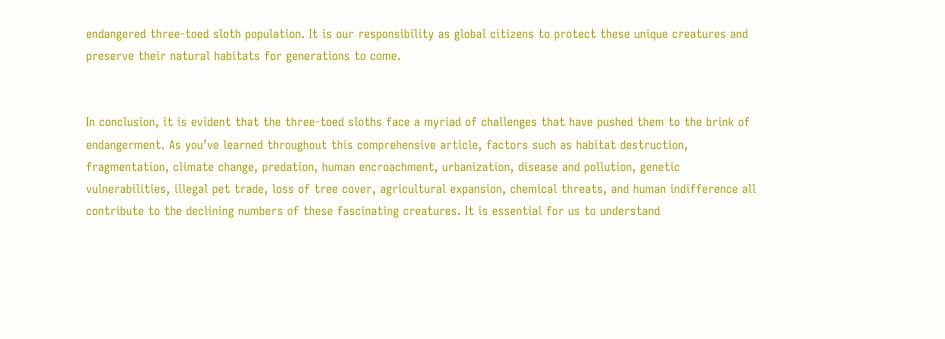endangered three-toed sloth population. It is our responsibility as global citizens to protect these unique creatures and preserve their natural habitats for generations to come.


In conclusion, it is evident that the three-toed sloths face a myriad of challenges that have pushed them to the brink of endangerment. As you’ve learned throughout this comprehensive article, factors such as habitat destruction, fragmentation, climate change, predation, human encroachment, urbanization, disease and pollution, genetic vulnerabilities, illegal pet trade, loss of tree cover, agricultural expansion, chemical threats, and human indifference all contribute to the declining numbers of these fascinating creatures. It is essential for us to understand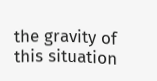the gravity of this situation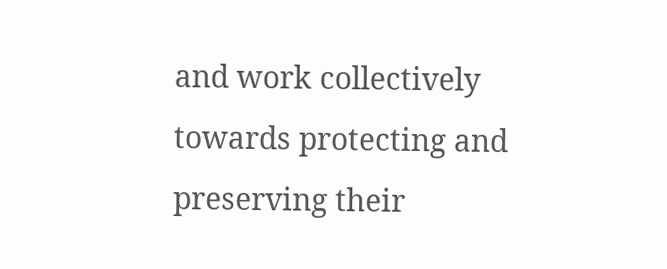and work collectively towards protecting and preserving their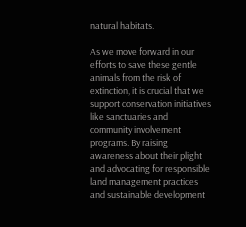natural habitats.

As we move forward in our efforts to save these gentle animals from the risk of extinction, it is crucial that we support conservation initiatives like sanctuaries and community involvement programs. By raising awareness about their plight and advocating for responsible land management practices and sustainable development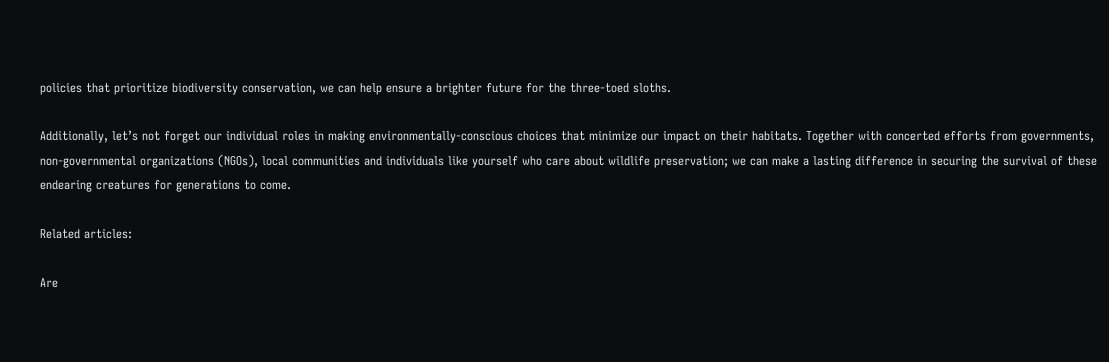policies that prioritize biodiversity conservation, we can help ensure a brighter future for the three-toed sloths.

Additionally, let’s not forget our individual roles in making environmentally-conscious choices that minimize our impact on their habitats. Together with concerted efforts from governments, non-governmental organizations (NGOs), local communities and individuals like yourself who care about wildlife preservation; we can make a lasting difference in securing the survival of these endearing creatures for generations to come.

Related articles:

Are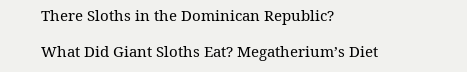There Sloths in the Dominican Republic?

What Did Giant Sloths Eat? Megatherium’s Diet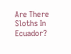Are There Sloths In Ecuador?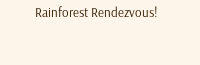Rainforest Rendezvous!